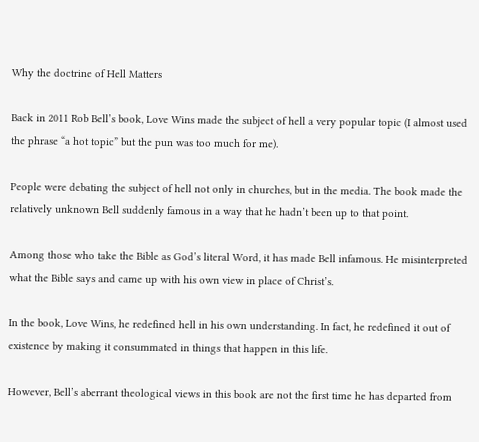Why the doctrine of Hell Matters

Back in 2011 Rob Bell’s book, Love Wins made the subject of hell a very popular topic (I almost used the phrase “a hot topic” but the pun was too much for me).

People were debating the subject of hell not only in churches, but in the media. The book made the relatively unknown Bell suddenly famous in a way that he hadn’t been up to that point.

Among those who take the Bible as God’s literal Word, it has made Bell infamous. He misinterpreted what the Bible says and came up with his own view in place of Christ’s.

In the book, Love Wins, he redefined hell in his own understanding. In fact, he redefined it out of existence by making it consummated in things that happen in this life.

However, Bell’s aberrant theological views in this book are not the first time he has departed from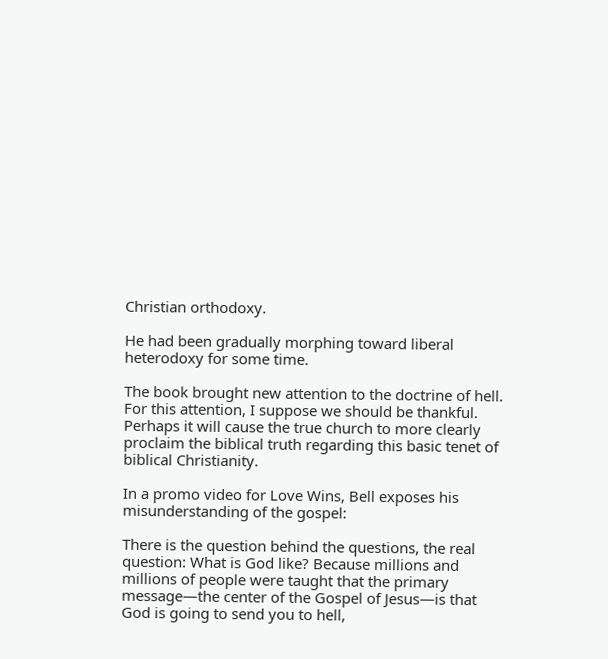Christian orthodoxy.

He had been gradually morphing toward liberal heterodoxy for some time.

The book brought new attention to the doctrine of hell. For this attention, I suppose we should be thankful. Perhaps it will cause the true church to more clearly proclaim the biblical truth regarding this basic tenet of biblical Christianity.

In a promo video for Love Wins, Bell exposes his misunderstanding of the gospel:

There is the question behind the questions, the real question: What is God like? Because millions and millions of people were taught that the primary message—the center of the Gospel of Jesus—is that God is going to send you to hell,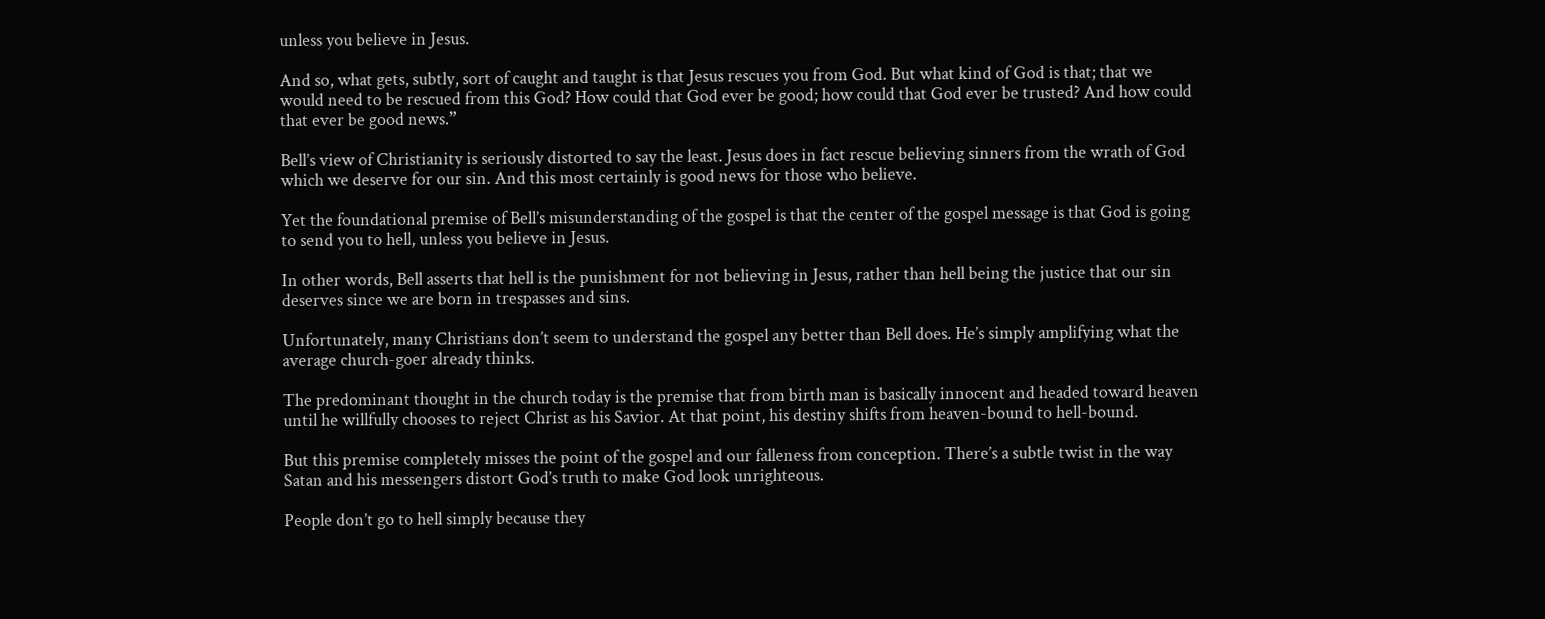unless you believe in Jesus.

And so, what gets, subtly, sort of caught and taught is that Jesus rescues you from God. But what kind of God is that; that we would need to be rescued from this God? How could that God ever be good; how could that God ever be trusted? And how could that ever be good news.”

Bell’s view of Christianity is seriously distorted to say the least. Jesus does in fact rescue believing sinners from the wrath of God which we deserve for our sin. And this most certainly is good news for those who believe.

Yet the foundational premise of Bell’s misunderstanding of the gospel is that the center of the gospel message is that God is going to send you to hell, unless you believe in Jesus.

In other words, Bell asserts that hell is the punishment for not believing in Jesus, rather than hell being the justice that our sin deserves since we are born in trespasses and sins.

Unfortunately, many Christians don’t seem to understand the gospel any better than Bell does. He’s simply amplifying what the average church-goer already thinks.

The predominant thought in the church today is the premise that from birth man is basically innocent and headed toward heaven until he willfully chooses to reject Christ as his Savior. At that point, his destiny shifts from heaven-bound to hell-bound.

But this premise completely misses the point of the gospel and our falleness from conception. There’s a subtle twist in the way Satan and his messengers distort God’s truth to make God look unrighteous.

People don’t go to hell simply because they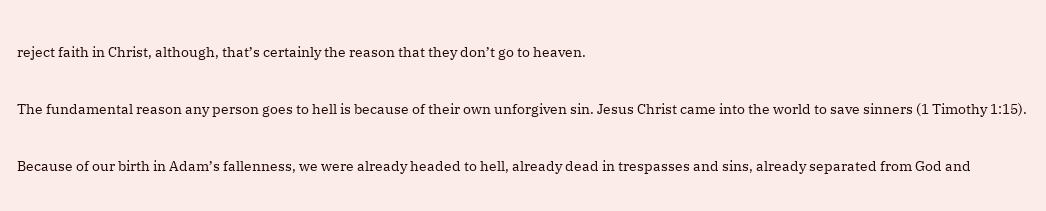reject faith in Christ, although, that’s certainly the reason that they don’t go to heaven.

The fundamental reason any person goes to hell is because of their own unforgiven sin. Jesus Christ came into the world to save sinners (1 Timothy 1:15).

Because of our birth in Adam’s fallenness, we were already headed to hell, already dead in trespasses and sins, already separated from God and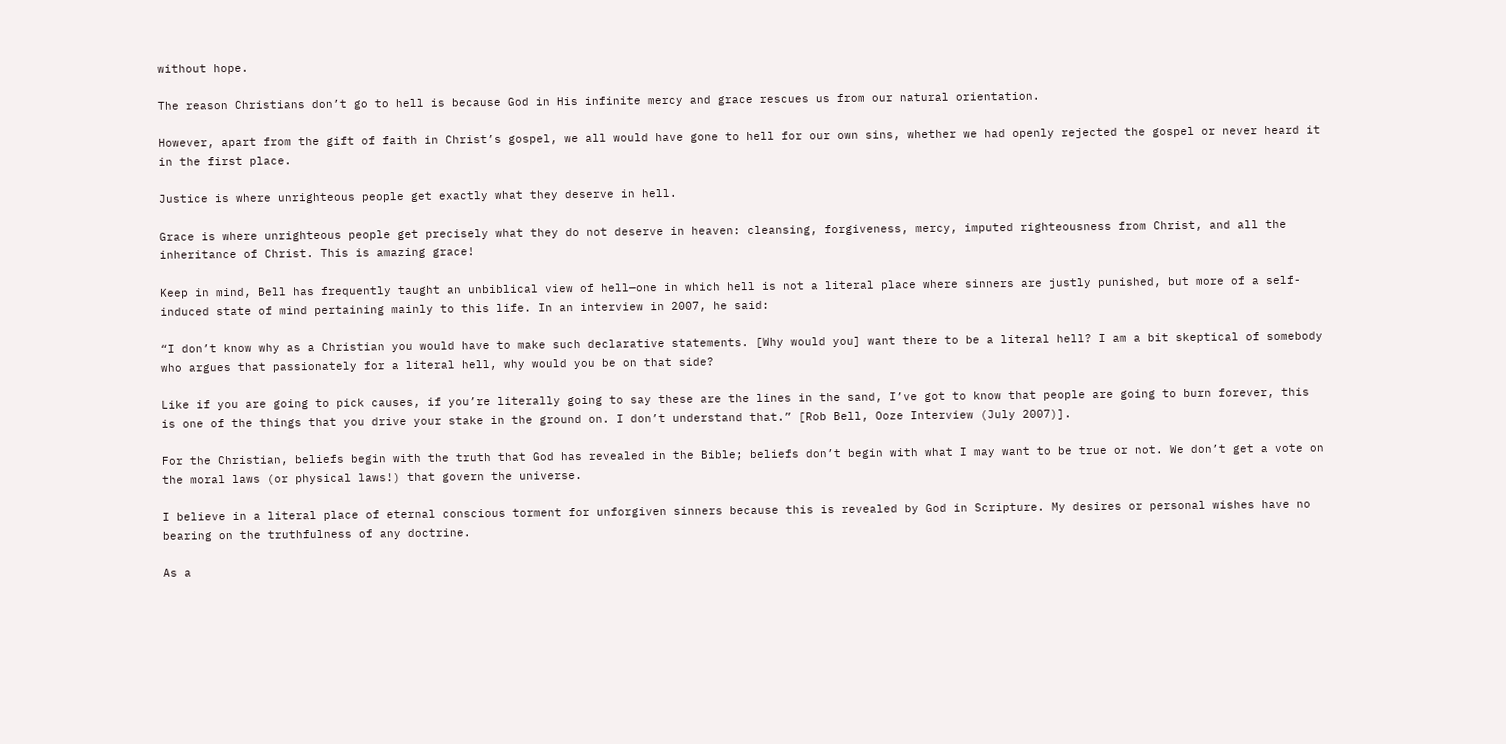without hope.

The reason Christians don’t go to hell is because God in His infinite mercy and grace rescues us from our natural orientation.

However, apart from the gift of faith in Christ’s gospel, we all would have gone to hell for our own sins, whether we had openly rejected the gospel or never heard it in the first place.

Justice is where unrighteous people get exactly what they deserve in hell.

Grace is where unrighteous people get precisely what they do not deserve in heaven: cleansing, forgiveness, mercy, imputed righteousness from Christ, and all the inheritance of Christ. This is amazing grace!

Keep in mind, Bell has frequently taught an unbiblical view of hell—one in which hell is not a literal place where sinners are justly punished, but more of a self-induced state of mind pertaining mainly to this life. In an interview in 2007, he said:

“I don’t know why as a Christian you would have to make such declarative statements. [Why would you] want there to be a literal hell? I am a bit skeptical of somebody who argues that passionately for a literal hell, why would you be on that side?

Like if you are going to pick causes, if you’re literally going to say these are the lines in the sand, I’ve got to know that people are going to burn forever, this is one of the things that you drive your stake in the ground on. I don’t understand that.” [Rob Bell, Ooze Interview (July 2007)].

For the Christian, beliefs begin with the truth that God has revealed in the Bible; beliefs don’t begin with what I may want to be true or not. We don’t get a vote on the moral laws (or physical laws!) that govern the universe.

I believe in a literal place of eternal conscious torment for unforgiven sinners because this is revealed by God in Scripture. My desires or personal wishes have no bearing on the truthfulness of any doctrine.

As a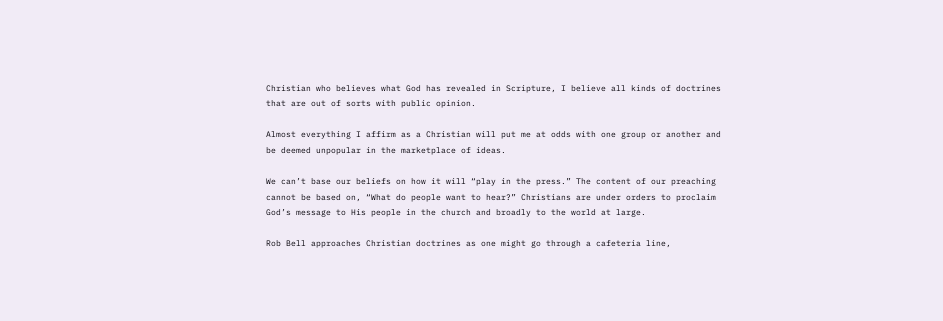Christian who believes what God has revealed in Scripture, I believe all kinds of doctrines that are out of sorts with public opinion.

Almost everything I affirm as a Christian will put me at odds with one group or another and be deemed unpopular in the marketplace of ideas.

We can’t base our beliefs on how it will “play in the press.” The content of our preaching cannot be based on, “What do people want to hear?” Christians are under orders to proclaim God’s message to His people in the church and broadly to the world at large.

Rob Bell approaches Christian doctrines as one might go through a cafeteria line,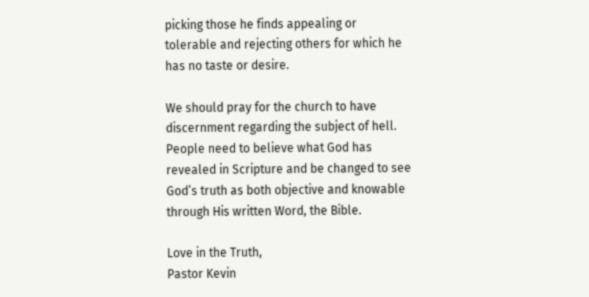picking those he finds appealing or tolerable and rejecting others for which he has no taste or desire.

We should pray for the church to have discernment regarding the subject of hell. People need to believe what God has revealed in Scripture and be changed to see God’s truth as both objective and knowable through His written Word, the Bible.

Love in the Truth,
Pastor Kevin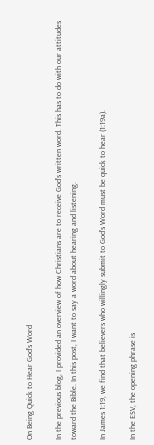On Being Quick to Hear God’s Word

In the previous blog, I provided an overview of how Christians are to receive God’s written word. This has to do with our attitudes toward the Bible. In this post, I want to say a word about hearing and listening.

In James 1:19, we find that believers who willingly submit to God’s Word must be quick to hear (1:19a).

In the ESV, the opening phrase is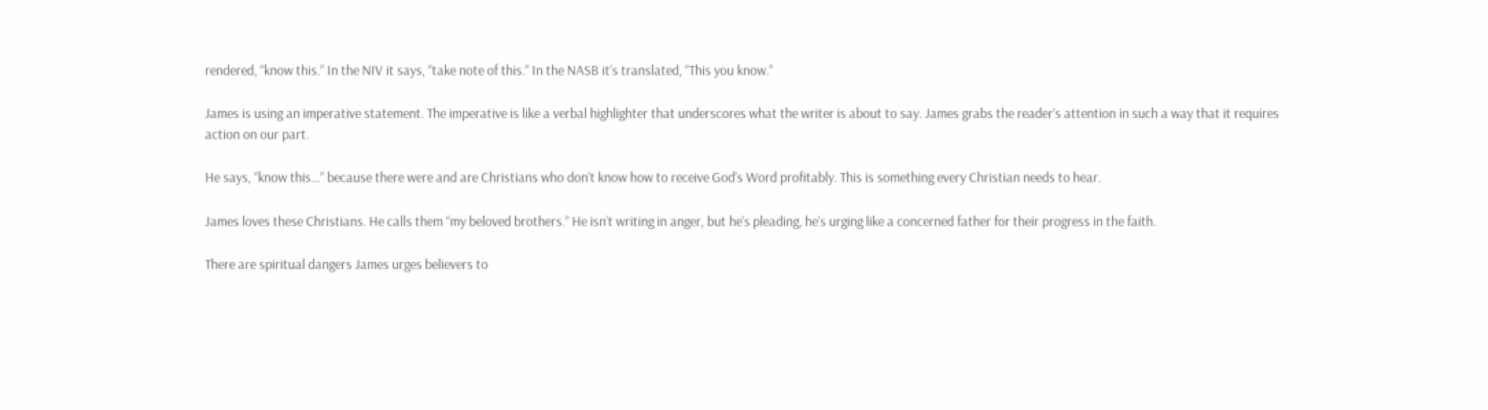rendered, “know this.” In the NIV it says, “take note of this.” In the NASB it’s translated, “This you know.”

James is using an imperative statement. The imperative is like a verbal highlighter that underscores what the writer is about to say. James grabs the reader’s attention in such a way that it requires action on our part.

He says, “know this…” because there were and are Christians who don’t know how to receive God’s Word profitably. This is something every Christian needs to hear.

James loves these Christians. He calls them “my beloved brothers.” He isn’t writing in anger, but he’s pleading, he’s urging like a concerned father for their progress in the faith.

There are spiritual dangers James urges believers to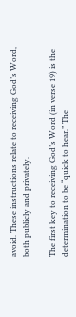avoid. These instructions relate to receiving God’s Word, both publicly and privately.

The first key to receiving God’s Word (in verse 19) is the determination to be “quick to hear.” The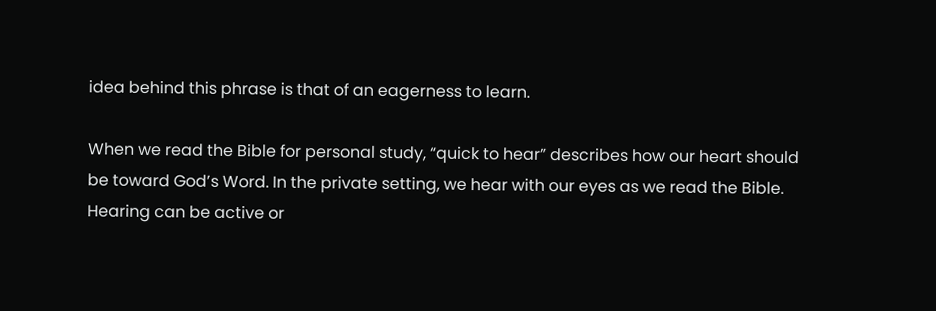idea behind this phrase is that of an eagerness to learn.

When we read the Bible for personal study, “quick to hear” describes how our heart should be toward God’s Word. In the private setting, we hear with our eyes as we read the Bible. Hearing can be active or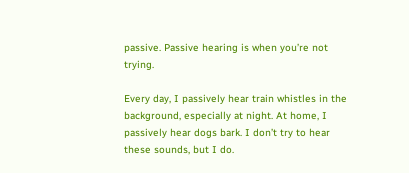passive. Passive hearing is when you’re not trying.

Every day, I passively hear train whistles in the background, especially at night. At home, I passively hear dogs bark. I don’t try to hear these sounds, but I do.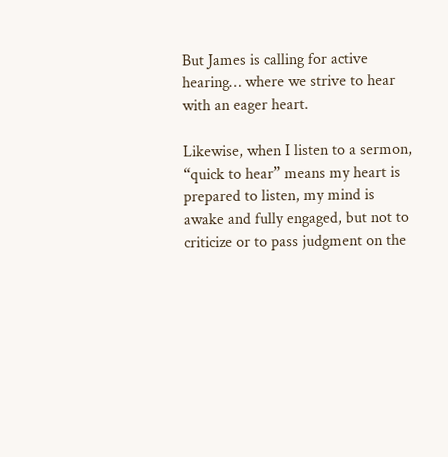But James is calling for active hearing… where we strive to hear with an eager heart.

Likewise, when I listen to a sermon, “quick to hear” means my heart is prepared to listen, my mind is awake and fully engaged, but not to criticize or to pass judgment on the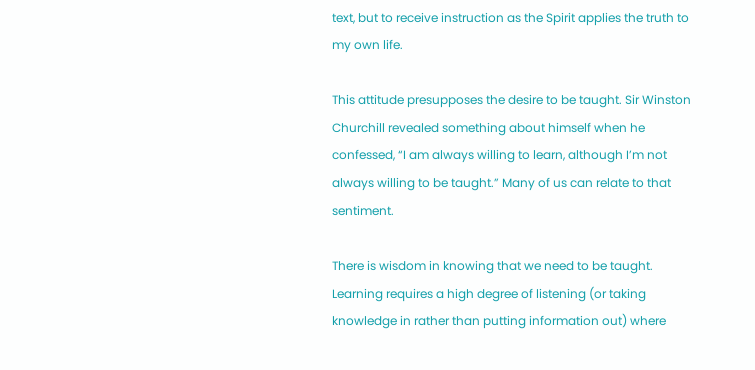text, but to receive instruction as the Spirit applies the truth to my own life.

This attitude presupposes the desire to be taught. Sir Winston Churchill revealed something about himself when he confessed, “I am always willing to learn, although I’m not always willing to be taught.” Many of us can relate to that sentiment.

There is wisdom in knowing that we need to be taught. Learning requires a high degree of listening (or taking knowledge in rather than putting information out) where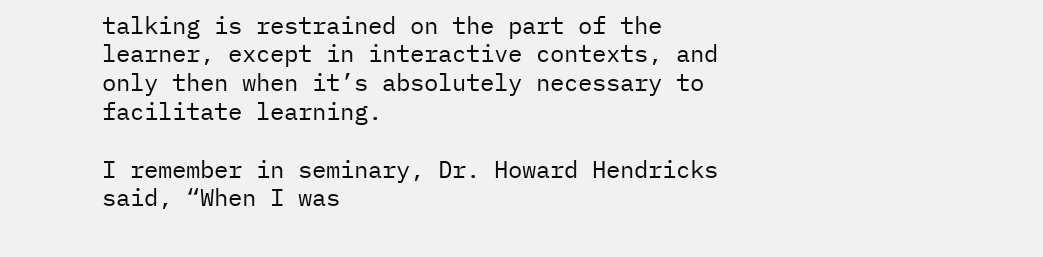talking is restrained on the part of the learner, except in interactive contexts, and only then when it’s absolutely necessary to facilitate learning.

I remember in seminary, Dr. Howard Hendricks said, “When I was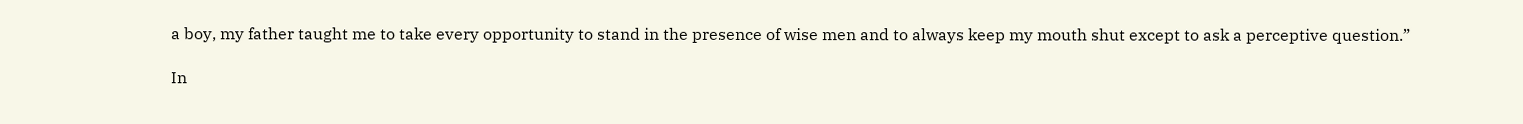a boy, my father taught me to take every opportunity to stand in the presence of wise men and to always keep my mouth shut except to ask a perceptive question.”

In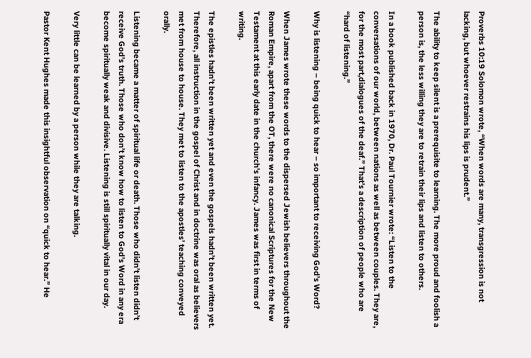Proverbs 10:19 Solomon wrote, “When words are many, transgression is not lacking, but whoever restrains his lips is prudent.”

The ability to keep silent is a prerequisite to learning. The more proud and foolish a person is, the less willing they are to retrain their lips and listen to others.

In a book published back in 1970, Dr. Paul Tournier wrote: “Listen to the conversations of our world, between nations as well as between couples. They are, for the most part,dialogues of the deaf.” That’s a description of people who are “hard of listening.”

Why is listening – being quick to hear – so important to receiving God’s Word?

When James wrote these words to the dispersed Jewish believers throughout the Roman Empire, apart from the OT, there were no canonical Scriptures for the New Testament at this early date in the church’s infancy. James was first in terms of writing.

The epistles hadn’t been written yet and even the gospels hadn’t been written yet. Therefore, all instruction in the gospel of Christ and in doctrine was oral as believers met from house to house. They met to listen to the apostles’ teaching conveyed orally.

Listening became a matter of spiritual life or death. Those who didn’t listen didn’t receive God’s truth. Those who don’t know how to listen to God’s Word in any era become spiritually weak and divisive. Listening is still spiritually vital in our day.

Very little can be learned by a person while they are talking.

Pastor Kent Hughes made this insightful observation on “quick to hear.” He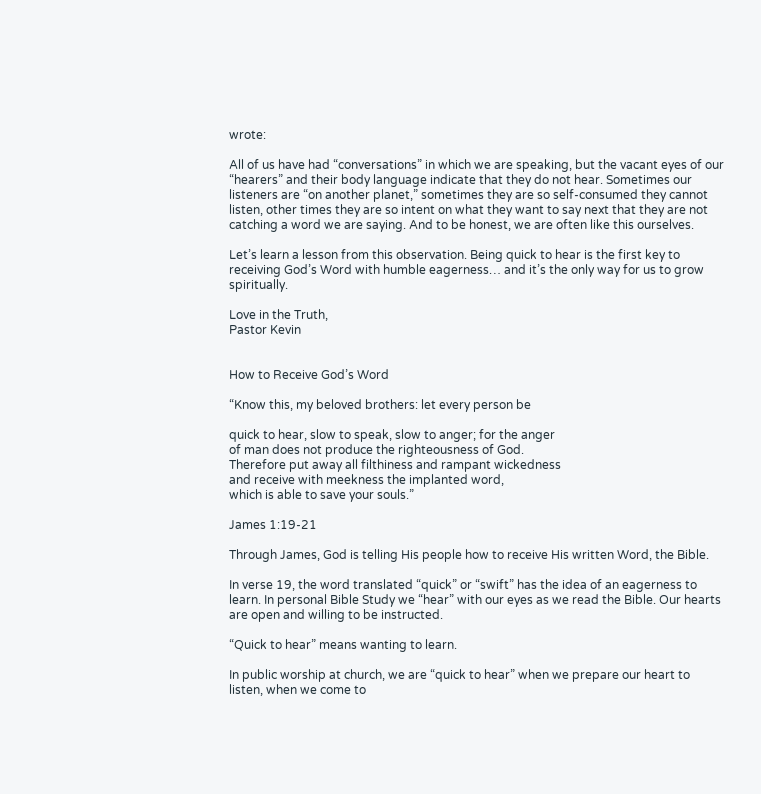wrote:

All of us have had “conversations” in which we are speaking, but the vacant eyes of our “hearers” and their body language indicate that they do not hear. Sometimes our listeners are “on another planet,” sometimes they are so self-consumed they cannot listen, other times they are so intent on what they want to say next that they are not catching a word we are saying. And to be honest, we are often like this ourselves.

Let’s learn a lesson from this observation. Being quick to hear is the first key to receiving God’s Word with humble eagerness… and it’s the only way for us to grow spiritually.

Love in the Truth,
Pastor Kevin


How to Receive God’s Word

“Know this, my beloved brothers: let every person be

quick to hear, slow to speak, slow to anger; for the anger
of man does not produce the righteousness of God.
Therefore put away all filthiness and rampant wickedness
and receive with meekness the implanted word,
which is able to save your souls.”

James 1:19-21

Through James, God is telling His people how to receive His written Word, the Bible.

In verse 19, the word translated “quick” or “swift” has the idea of an eagerness to learn. In personal Bible Study we “hear” with our eyes as we read the Bible. Our hearts are open and willing to be instructed.

“Quick to hear” means wanting to learn.

In public worship at church, we are “quick to hear” when we prepare our heart to listen, when we come to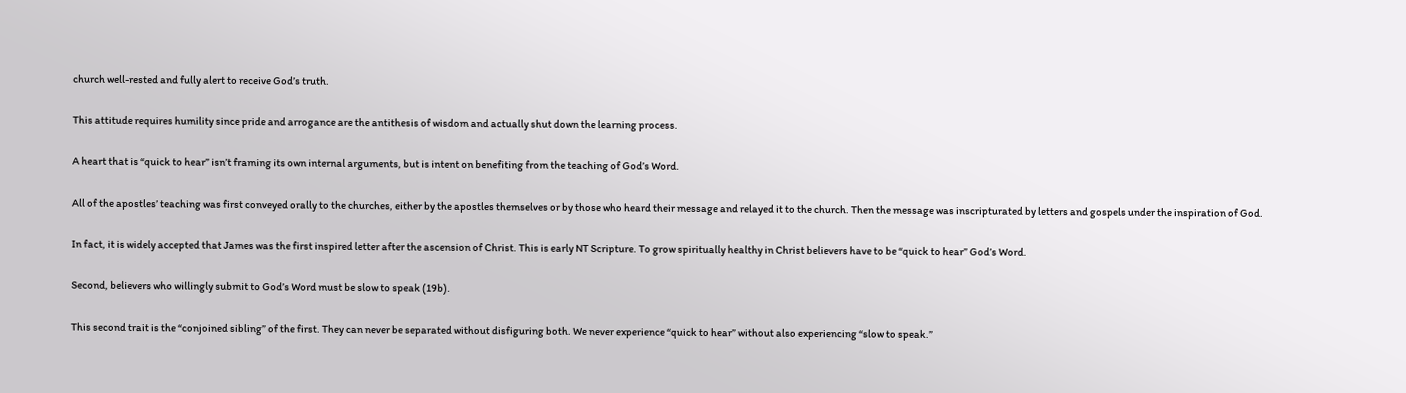church well-rested and fully alert to receive God’s truth.

This attitude requires humility since pride and arrogance are the antithesis of wisdom and actually shut down the learning process.

A heart that is “quick to hear” isn’t framing its own internal arguments, but is intent on benefiting from the teaching of God’s Word.

All of the apostles’ teaching was first conveyed orally to the churches, either by the apostles themselves or by those who heard their message and relayed it to the church. Then the message was inscripturated by letters and gospels under the inspiration of God.

In fact, it is widely accepted that James was the first inspired letter after the ascension of Christ. This is early NT Scripture. To grow spiritually healthy in Christ believers have to be “quick to hear” God’s Word.

Second, believers who willingly submit to God’s Word must be slow to speak (19b).

This second trait is the “conjoined sibling” of the first. They can never be separated without disfiguring both. We never experience “quick to hear” without also experiencing “slow to speak.”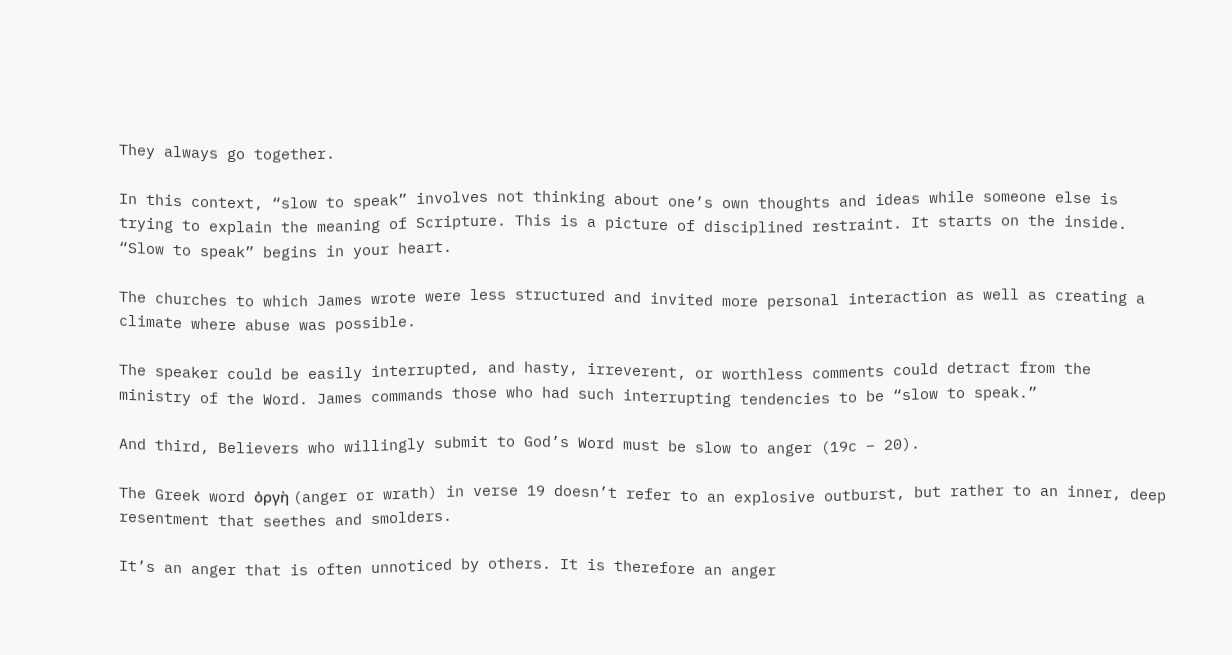They always go together.

In this context, “slow to speak” involves not thinking about one’s own thoughts and ideas while someone else is trying to explain the meaning of Scripture. This is a picture of disciplined restraint. It starts on the inside. “Slow to speak” begins in your heart.

The churches to which James wrote were less structured and invited more personal interaction as well as creating a climate where abuse was possible.

The speaker could be easily interrupted, and hasty, irreverent, or worthless comments could detract from the ministry of the Word. James commands those who had such interrupting tendencies to be “slow to speak.”

And third, Believers who willingly submit to God’s Word must be slow to anger (19c – 20).

The Greek word ὀργὴ (anger or wrath) in verse 19 doesn’t refer to an explosive outburst, but rather to an inner, deep resentment that seethes and smolders.

It’s an anger that is often unnoticed by others. It is therefore an anger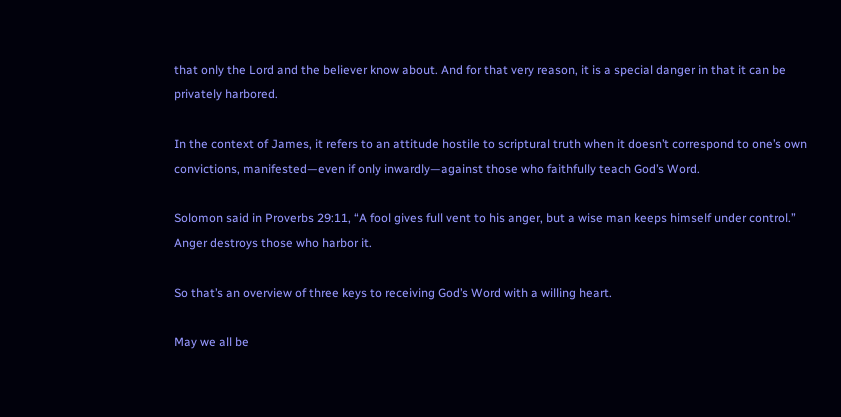that only the Lord and the believer know about. And for that very reason, it is a special danger in that it can be privately harbored.

In the context of James, it refers to an attitude hostile to scriptural truth when it doesn’t correspond to one’s own convictions, manifested—even if only inwardly—against those who faithfully teach God’s Word.

Solomon said in Proverbs 29:11, “A fool gives full vent to his anger, but a wise man keeps himself under control.” Anger destroys those who harbor it.

So that’s an overview of three keys to receiving God’s Word with a willing heart.

May we all be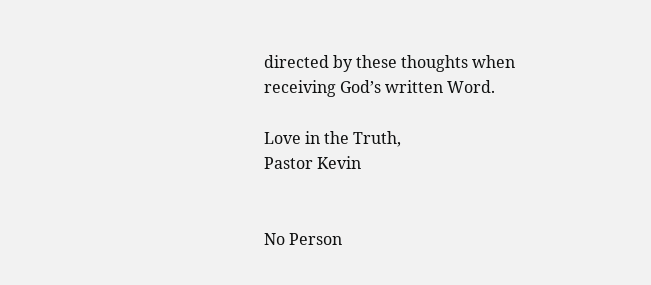directed by these thoughts when receiving God’s written Word.

Love in the Truth,
Pastor Kevin


No Person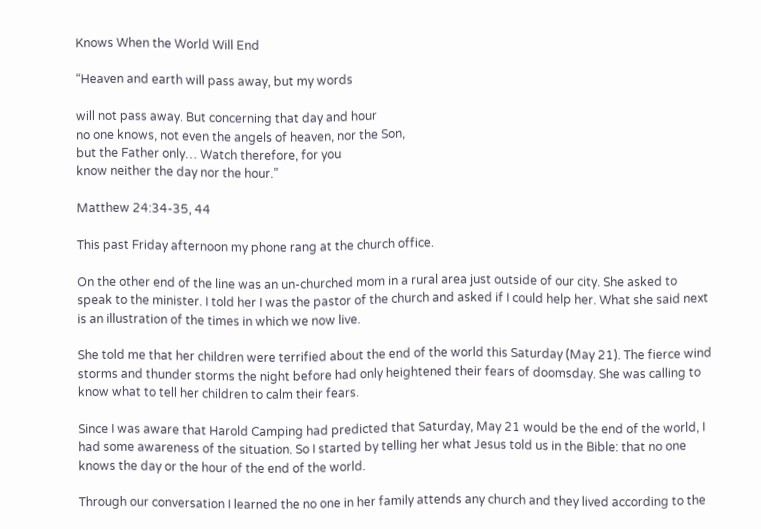Knows When the World Will End

“Heaven and earth will pass away, but my words

will not pass away. But concerning that day and hour
no one knows, not even the angels of heaven, nor the Son,
but the Father only… Watch therefore, for you
know neither the day nor the hour.”

Matthew 24:34-35, 44

This past Friday afternoon my phone rang at the church office.

On the other end of the line was an un-churched mom in a rural area just outside of our city. She asked to speak to the minister. I told her I was the pastor of the church and asked if I could help her. What she said next is an illustration of the times in which we now live.

She told me that her children were terrified about the end of the world this Saturday (May 21). The fierce wind storms and thunder storms the night before had only heightened their fears of doomsday. She was calling to know what to tell her children to calm their fears.

Since I was aware that Harold Camping had predicted that Saturday, May 21 would be the end of the world, I had some awareness of the situation. So I started by telling her what Jesus told us in the Bible: that no one knows the day or the hour of the end of the world.

Through our conversation I learned the no one in her family attends any church and they lived according to the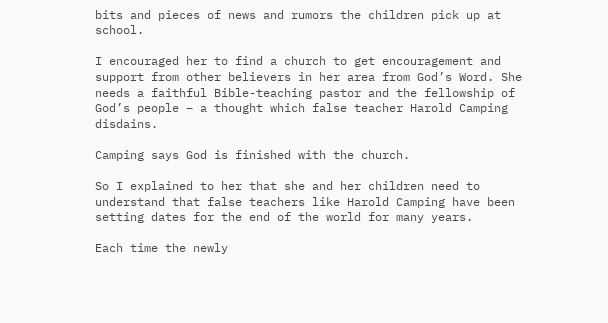bits and pieces of news and rumors the children pick up at school.

I encouraged her to find a church to get encouragement and support from other believers in her area from God’s Word. She needs a faithful Bible-teaching pastor and the fellowship of God’s people – a thought which false teacher Harold Camping disdains.

Camping says God is finished with the church.

So I explained to her that she and her children need to understand that false teachers like Harold Camping have been setting dates for the end of the world for many years.

Each time the newly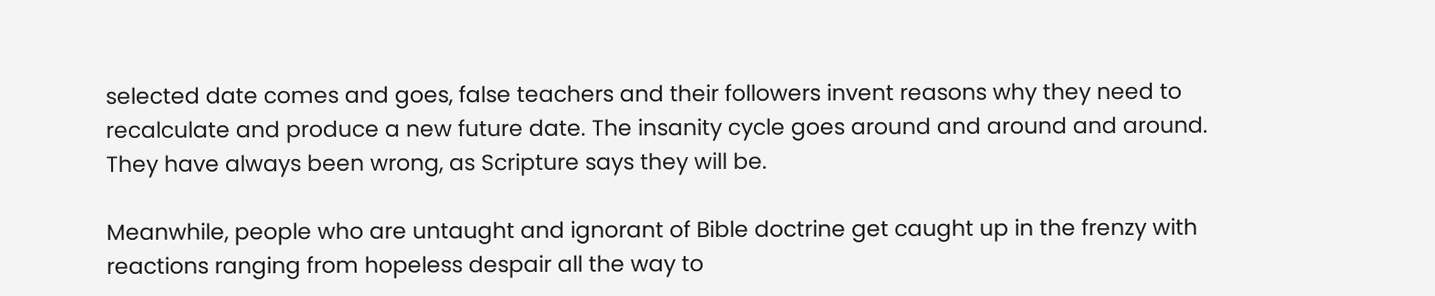selected date comes and goes, false teachers and their followers invent reasons why they need to recalculate and produce a new future date. The insanity cycle goes around and around and around. They have always been wrong, as Scripture says they will be.

Meanwhile, people who are untaught and ignorant of Bible doctrine get caught up in the frenzy with reactions ranging from hopeless despair all the way to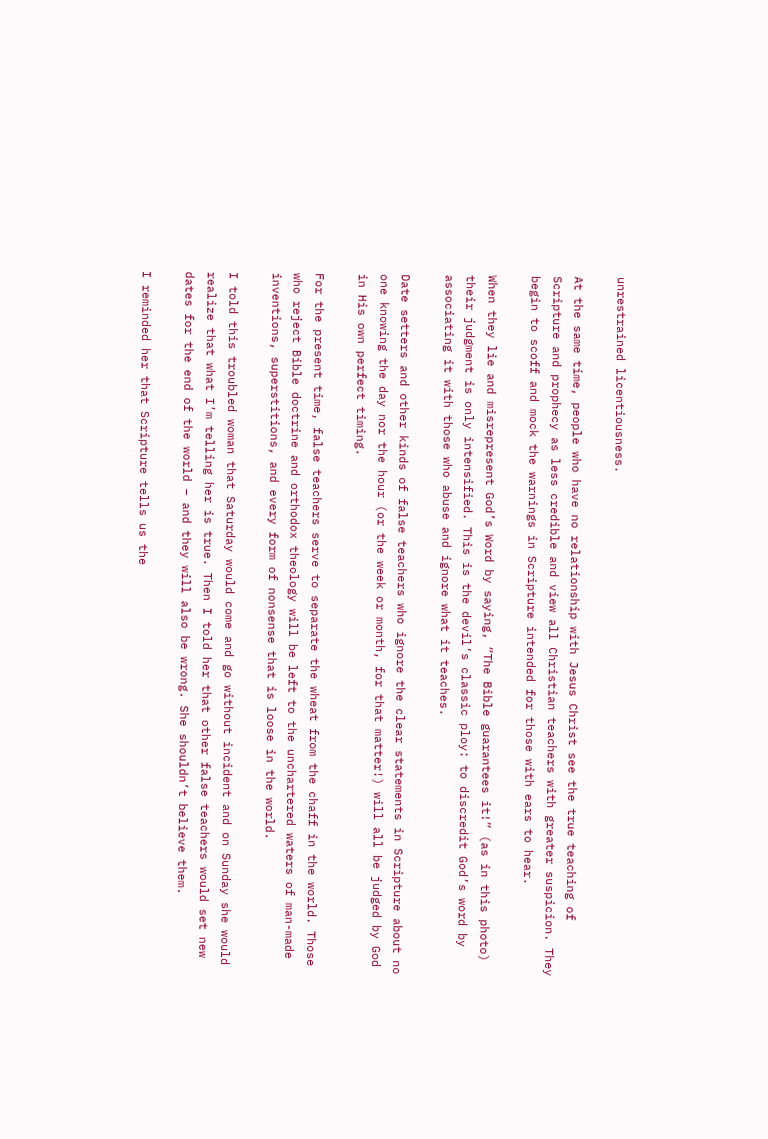unrestrained licentiousness.

At the same time, people who have no relationship with Jesus Christ see the true teaching of Scripture and prophecy as less credible and view all Christian teachers with greater suspicion. They begin to scoff and mock the warnings in Scripture intended for those with ears to hear.

When they lie and misrepresent God’s Word by saying, “The Bible guarantees it!” (as in this photo) their judgment is only intensified. This is the devil’s classic ploy: to discredit God’s word by associating it with those who abuse and ignore what it teaches.

Date setters and other kinds of false teachers who ignore the clear statements in Scripture about no one knowing the day nor the hour (or the week or month, for that matter!) will all be judged by God in His own perfect timing.

For the present time, false teachers serve to separate the wheat from the chaff in the world. Those who reject Bible doctrine and orthodox theology will be left to the unchartered waters of man-made inventions, superstitions, and every form of nonsense that is loose in the world.

I told this troubled woman that Saturday would come and go without incident and on Sunday she would realize that what I’m telling her is true. Then I told her that other false teachers would set new dates for the end of the world – and they will also be wrong. She shouldn’t believe them.

I reminded her that Scripture tells us the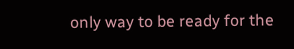only way to be ready for the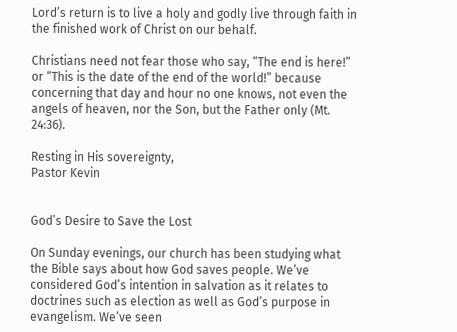Lord’s return is to live a holy and godly live through faith in the finished work of Christ on our behalf.

Christians need not fear those who say, “The end is here!” or “This is the date of the end of the world!” because concerning that day and hour no one knows, not even the angels of heaven, nor the Son, but the Father only (Mt. 24:36).

Resting in His sovereignty,
Pastor Kevin


God’s Desire to Save the Lost

On Sunday evenings, our church has been studying what the Bible says about how God saves people. We’ve considered God’s intention in salvation as it relates to doctrines such as election as well as God’s purpose in evangelism. We’ve seen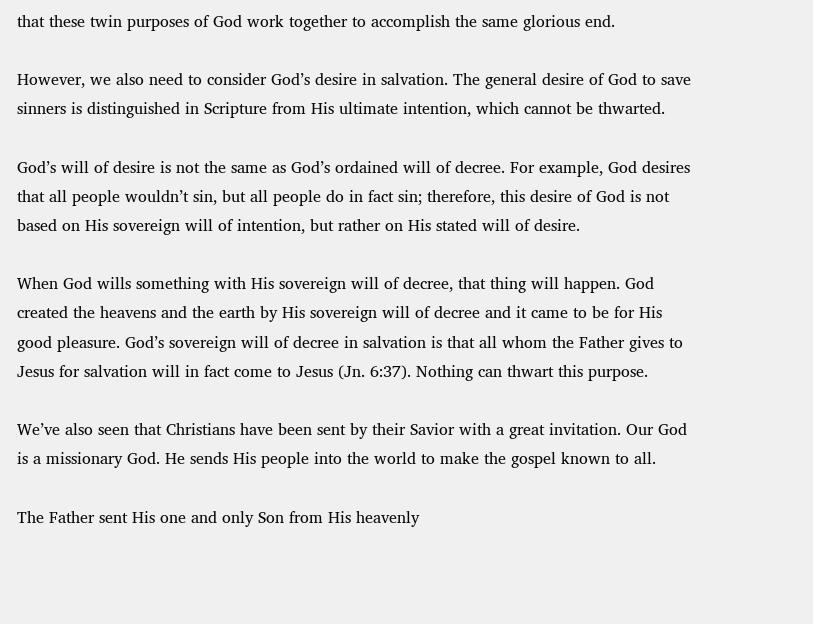that these twin purposes of God work together to accomplish the same glorious end.

However, we also need to consider God’s desire in salvation. The general desire of God to save sinners is distinguished in Scripture from His ultimate intention, which cannot be thwarted.

God’s will of desire is not the same as God’s ordained will of decree. For example, God desires that all people wouldn’t sin, but all people do in fact sin; therefore, this desire of God is not based on His sovereign will of intention, but rather on His stated will of desire.

When God wills something with His sovereign will of decree, that thing will happen. God created the heavens and the earth by His sovereign will of decree and it came to be for His good pleasure. God’s sovereign will of decree in salvation is that all whom the Father gives to Jesus for salvation will in fact come to Jesus (Jn. 6:37). Nothing can thwart this purpose.

We’ve also seen that Christians have been sent by their Savior with a great invitation. Our God is a missionary God. He sends His people into the world to make the gospel known to all.

The Father sent His one and only Son from His heavenly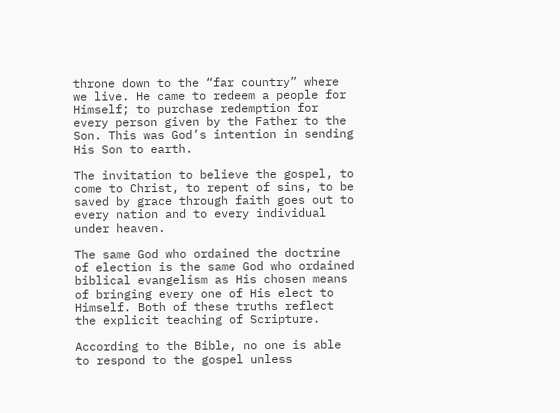throne down to the “far country” where we live. He came to redeem a people for Himself; to purchase redemption for every person given by the Father to the Son. This was God’s intention in sending His Son to earth.

The invitation to believe the gospel, to come to Christ, to repent of sins, to be saved by grace through faith goes out to every nation and to every individual under heaven.

The same God who ordained the doctrine of election is the same God who ordained biblical evangelism as His chosen means of bringing every one of His elect to Himself. Both of these truths reflect the explicit teaching of Scripture.

According to the Bible, no one is able to respond to the gospel unless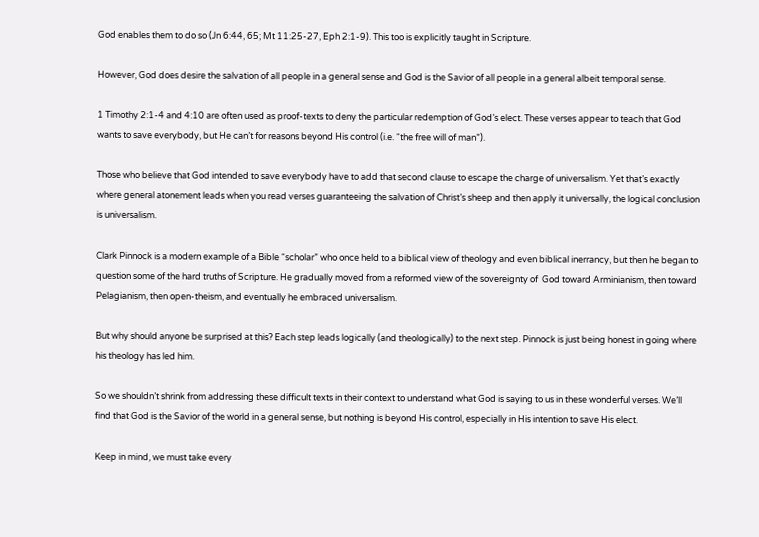God enables them to do so (Jn 6:44, 65; Mt 11:25-27, Eph 2:1-9). This too is explicitly taught in Scripture.

However, God does desire the salvation of all people in a general sense and God is the Savior of all people in a general albeit temporal sense.

1 Timothy 2:1-4 and 4:10 are often used as proof-texts to deny the particular redemption of God’s elect. These verses appear to teach that God wants to save everybody, but He can’t for reasons beyond His control (i.e. “the free will of man”).

Those who believe that God intended to save everybody have to add that second clause to escape the charge of universalism. Yet that’s exactly where general atonement leads when you read verses guaranteeing the salvation of Christ’s sheep and then apply it universally, the logical conclusion is universalism.

Clark Pinnock is a modern example of a Bible “scholar” who once held to a biblical view of theology and even biblical inerrancy, but then he began to question some of the hard truths of Scripture. He gradually moved from a reformed view of the sovereignty of  God toward Arminianism, then toward Pelagianism, then open-theism, and eventually he embraced universalism.

But why should anyone be surprised at this? Each step leads logically (and theologically) to the next step. Pinnock is just being honest in going where his theology has led him.

So we shouldn’t shrink from addressing these difficult texts in their context to understand what God is saying to us in these wonderful verses. We’ll find that God is the Savior of the world in a general sense, but nothing is beyond His control, especially in His intention to save His elect.

Keep in mind, we must take every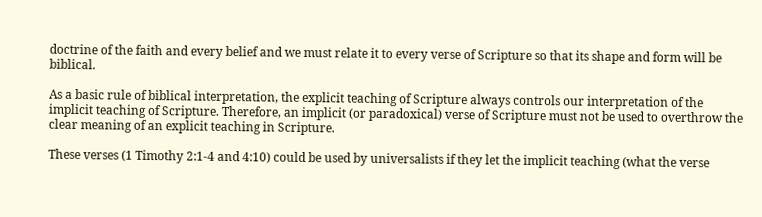doctrine of the faith and every belief and we must relate it to every verse of Scripture so that its shape and form will be biblical.

As a basic rule of biblical interpretation, the explicit teaching of Scripture always controls our interpretation of the implicit teaching of Scripture. Therefore, an implicit (or paradoxical) verse of Scripture must not be used to overthrow the clear meaning of an explicit teaching in Scripture.

These verses (1 Timothy 2:1-4 and 4:10) could be used by universalists if they let the implicit teaching (what the verse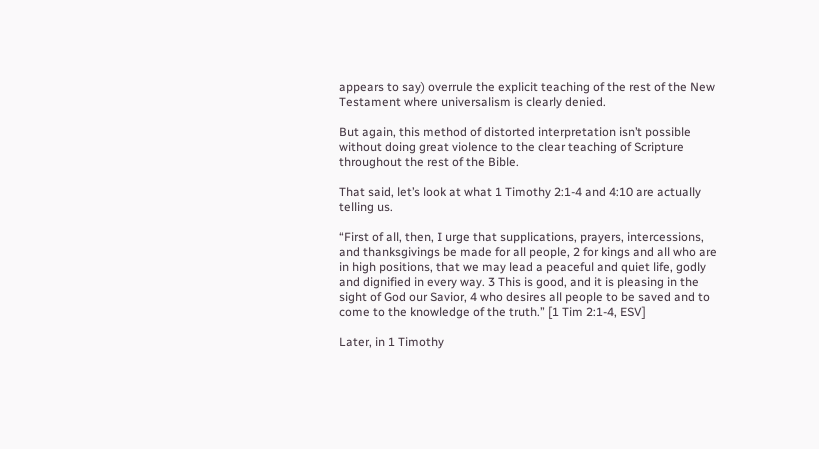appears to say) overrule the explicit teaching of the rest of the New Testament where universalism is clearly denied.

But again, this method of distorted interpretation isn’t possible without doing great violence to the clear teaching of Scripture throughout the rest of the Bible.

That said, let’s look at what 1 Timothy 2:1-4 and 4:10 are actually telling us.

“First of all, then, I urge that supplications, prayers, intercessions, and thanksgivings be made for all people, 2 for kings and all who are in high positions, that we may lead a peaceful and quiet life, godly and dignified in every way. 3 This is good, and it is pleasing in the sight of God our Savior, 4 who desires all people to be saved and to come to the knowledge of the truth.” [1 Tim 2:1-4, ESV]

Later, in 1 Timothy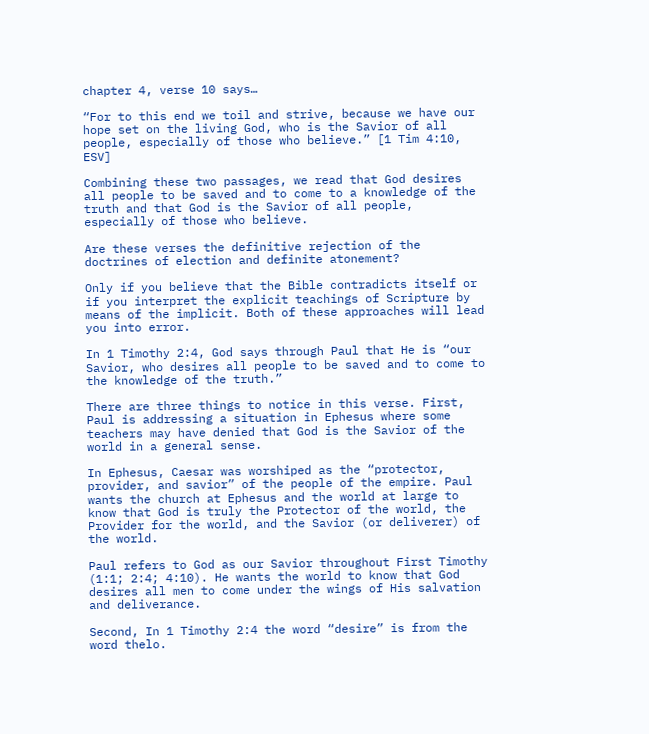chapter 4, verse 10 says…

“For to this end we toil and strive, because we have our hope set on the living God, who is the Savior of all people, especially of those who believe.” [1 Tim 4:10, ESV]

Combining these two passages, we read that God desires all people to be saved and to come to a knowledge of the truth and that God is the Savior of all people, especially of those who believe.

Are these verses the definitive rejection of the doctrines of election and definite atonement?

Only if you believe that the Bible contradicts itself or if you interpret the explicit teachings of Scripture by means of the implicit. Both of these approaches will lead you into error.

In 1 Timothy 2:4, God says through Paul that He is “our Savior, who desires all people to be saved and to come to the knowledge of the truth.”

There are three things to notice in this verse. First, Paul is addressing a situation in Ephesus where some teachers may have denied that God is the Savior of the world in a general sense.

In Ephesus, Caesar was worshiped as the “protector, provider, and savior” of the people of the empire. Paul wants the church at Ephesus and the world at large to know that God is truly the Protector of the world, the Provider for the world, and the Savior (or deliverer) of the world.

Paul refers to God as our Savior throughout First Timothy (1:1; 2:4; 4:10). He wants the world to know that God desires all men to come under the wings of His salvation and deliverance.

Second, In 1 Timothy 2:4 the word “desire” is from the word thelo.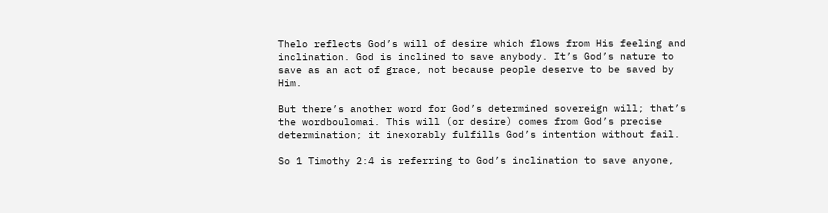Thelo reflects God’s will of desire which flows from His feeling and inclination. God is inclined to save anybody. It’s God’s nature to save as an act of grace, not because people deserve to be saved by Him.

But there’s another word for God’s determined sovereign will; that’s the wordboulomai. This will (or desire) comes from God’s precise determination; it inexorably fulfills God’s intention without fail.

So 1 Timothy 2:4 is referring to God’s inclination to save anyone,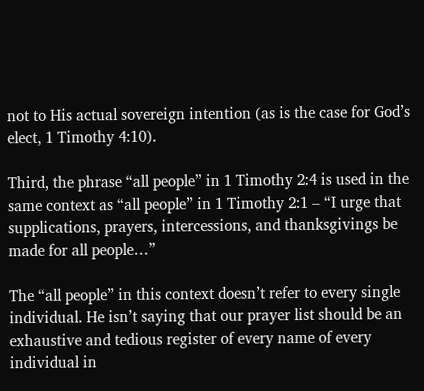not to His actual sovereign intention (as is the case for God’s elect, 1 Timothy 4:10).

Third, the phrase “all people” in 1 Timothy 2:4 is used in the same context as “all people” in 1 Timothy 2:1 – “I urge that supplications, prayers, intercessions, and thanksgivings be made for all people…”

The “all people” in this context doesn’t refer to every single individual. He isn’t saying that our prayer list should be an exhaustive and tedious register of every name of every individual in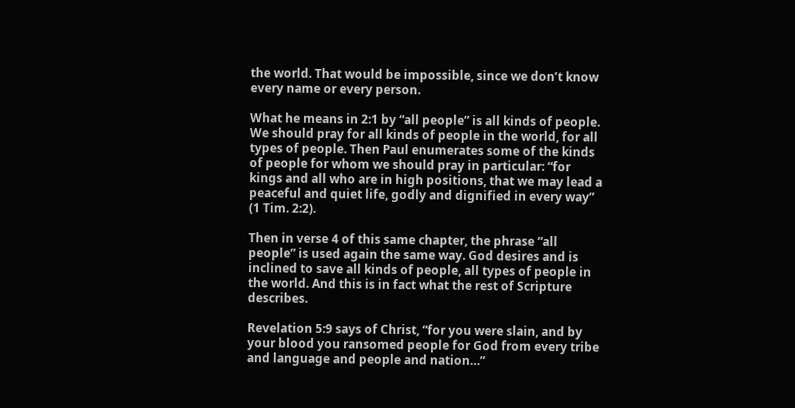the world. That would be impossible, since we don’t know every name or every person.

What he means in 2:1 by “all people” is all kinds of people. We should pray for all kinds of people in the world, for all types of people. Then Paul enumerates some of the kinds of people for whom we should pray in particular: “for kings and all who are in high positions, that we may lead a peaceful and quiet life, godly and dignified in every way” (1 Tim. 2:2).

Then in verse 4 of this same chapter, the phrase “all people” is used again the same way. God desires and is inclined to save all kinds of people, all types of people in the world. And this is in fact what the rest of Scripture describes.

Revelation 5:9 says of Christ, “for you were slain, and by your blood you ransomed people for God from every tribe and language and people and nation…”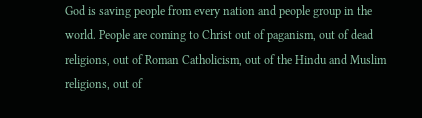God is saving people from every nation and people group in the world. People are coming to Christ out of paganism, out of dead religions, out of Roman Catholicism, out of the Hindu and Muslim religions, out of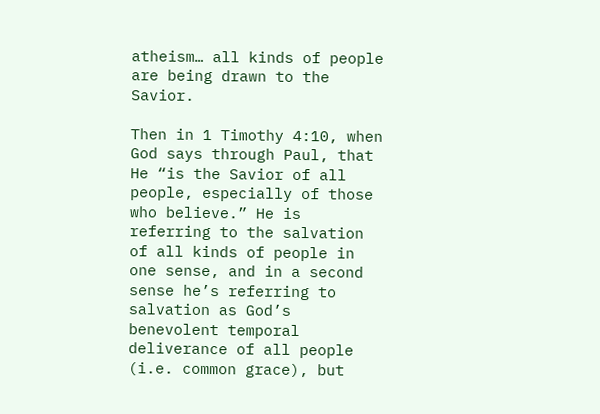atheism… all kinds of people are being drawn to the Savior.

Then in 1 Timothy 4:10, when God says through Paul, that He “is the Savior of all people, especially of those who believe.” He is referring to the salvation of all kinds of people in one sense, and in a second sense he’s referring to salvation as God’s benevolent temporal deliverance of all people (i.e. common grace), but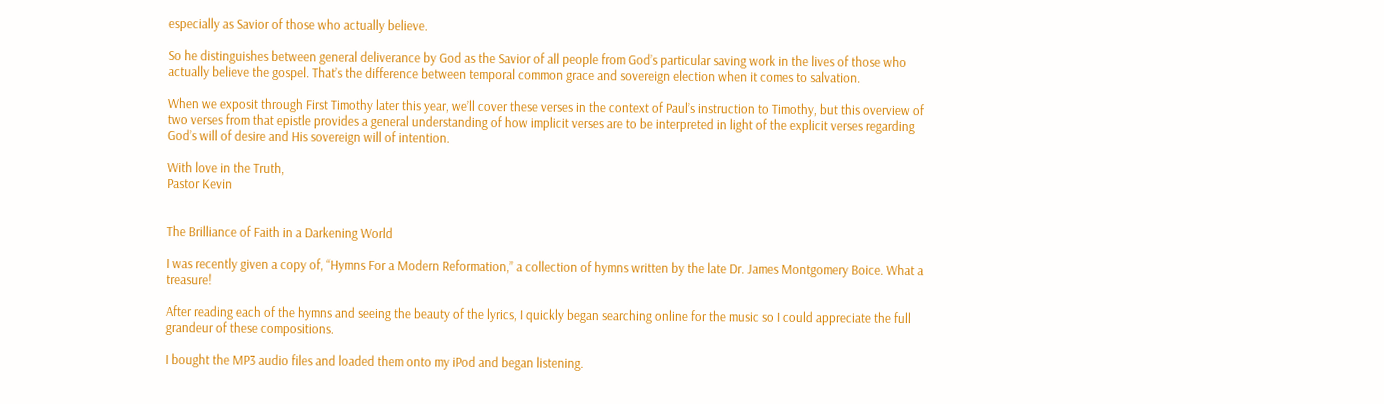especially as Savior of those who actually believe.

So he distinguishes between general deliverance by God as the Savior of all people from God’s particular saving work in the lives of those who actually believe the gospel. That’s the difference between temporal common grace and sovereign election when it comes to salvation.

When we exposit through First Timothy later this year, we’ll cover these verses in the context of Paul’s instruction to Timothy, but this overview of two verses from that epistle provides a general understanding of how implicit verses are to be interpreted in light of the explicit verses regarding God’s will of desire and His sovereign will of intention.

With love in the Truth,
Pastor Kevin


The Brilliance of Faith in a Darkening World

I was recently given a copy of, “Hymns For a Modern Reformation,” a collection of hymns written by the late Dr. James Montgomery Boice. What a treasure!

After reading each of the hymns and seeing the beauty of the lyrics, I quickly began searching online for the music so I could appreciate the full grandeur of these compositions.

I bought the MP3 audio files and loaded them onto my iPod and began listening.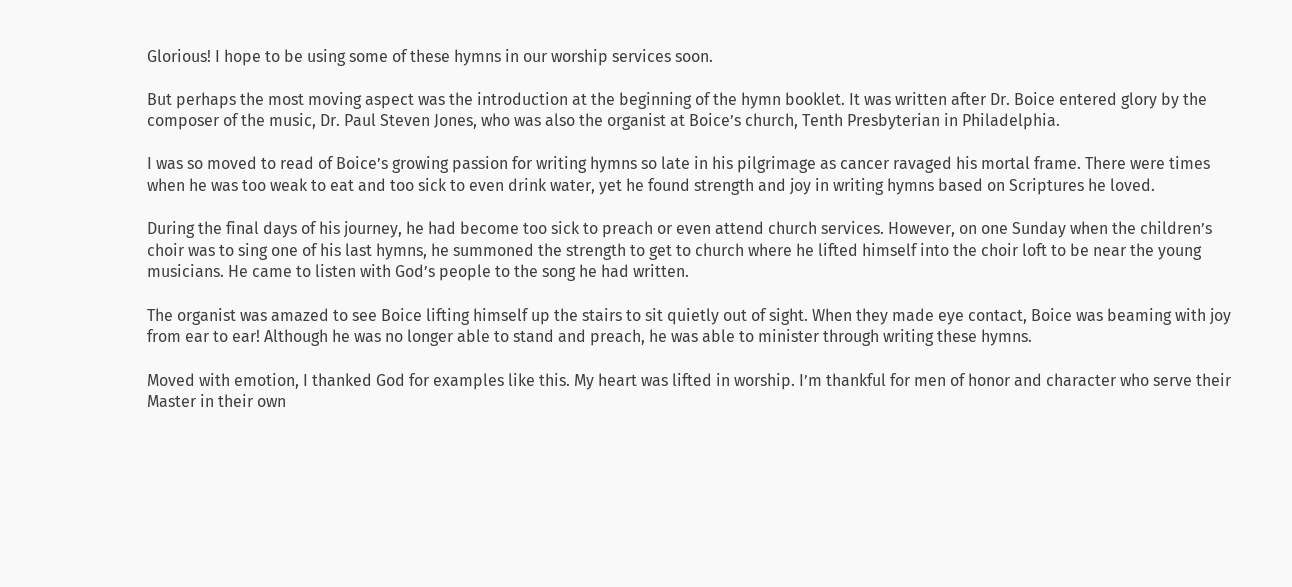Glorious! I hope to be using some of these hymns in our worship services soon.

But perhaps the most moving aspect was the introduction at the beginning of the hymn booklet. It was written after Dr. Boice entered glory by the composer of the music, Dr. Paul Steven Jones, who was also the organist at Boice’s church, Tenth Presbyterian in Philadelphia.

I was so moved to read of Boice’s growing passion for writing hymns so late in his pilgrimage as cancer ravaged his mortal frame. There were times when he was too weak to eat and too sick to even drink water, yet he found strength and joy in writing hymns based on Scriptures he loved.

During the final days of his journey, he had become too sick to preach or even attend church services. However, on one Sunday when the children’s choir was to sing one of his last hymns, he summoned the strength to get to church where he lifted himself into the choir loft to be near the young musicians. He came to listen with God’s people to the song he had written.

The organist was amazed to see Boice lifting himself up the stairs to sit quietly out of sight. When they made eye contact, Boice was beaming with joy from ear to ear! Although he was no longer able to stand and preach, he was able to minister through writing these hymns.

Moved with emotion, I thanked God for examples like this. My heart was lifted in worship. I’m thankful for men of honor and character who serve their Master in their own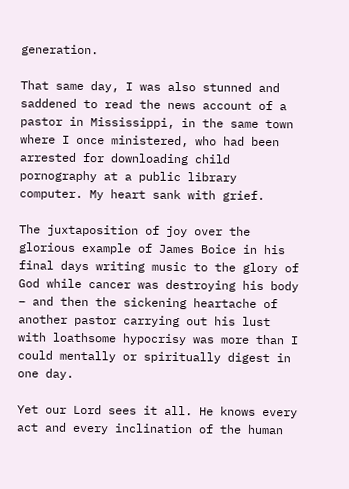generation.

That same day, I was also stunned and saddened to read the news account of a pastor in Mississippi, in the same town where I once ministered, who had been arrested for downloading child pornography at a public library computer. My heart sank with grief.

The juxtaposition of joy over the glorious example of James Boice in his final days writing music to the glory of God while cancer was destroying his body – and then the sickening heartache of another pastor carrying out his lust with loathsome hypocrisy was more than I could mentally or spiritually digest in one day.

Yet our Lord sees it all. He knows every act and every inclination of the human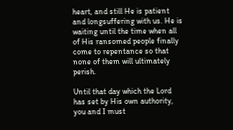heart, and still He is patient and longsuffering with us. He is waiting until the time when all of His ransomed people finally come to repentance so that none of them will ultimately perish.

Until that day which the Lord has set by His own authority, you and I must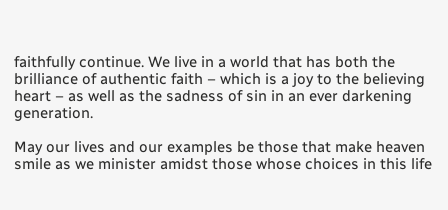faithfully continue. We live in a world that has both the brilliance of authentic faith – which is a joy to the believing heart – as well as the sadness of sin in an ever darkening generation.

May our lives and our examples be those that make heaven smile as we minister amidst those whose choices in this life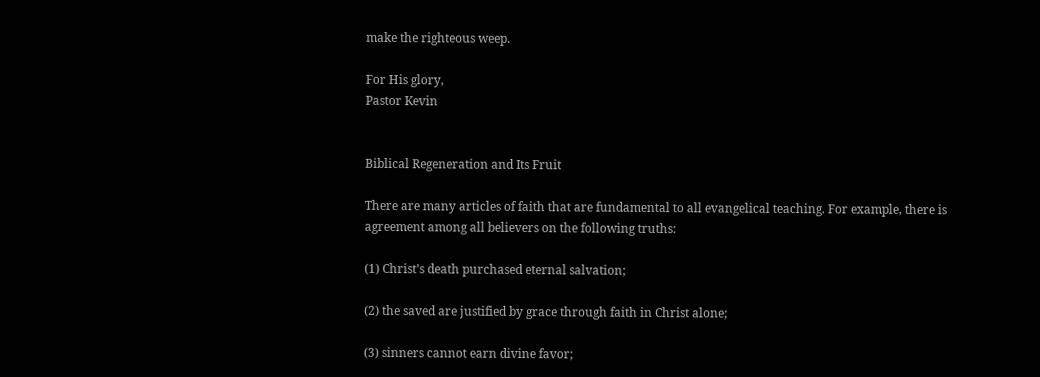make the righteous weep.

For His glory,
Pastor Kevin


Biblical Regeneration and Its Fruit

There are many articles of faith that are fundamental to all evangelical teaching. For example, there is agreement among all believers on the following truths:

(1) Christ’s death purchased eternal salvation;

(2) the saved are justified by grace through faith in Christ alone;

(3) sinners cannot earn divine favor;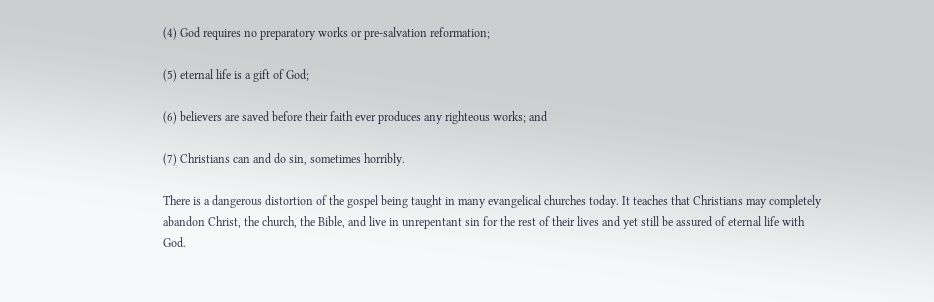(4) God requires no preparatory works or pre-salvation reformation;

(5) eternal life is a gift of God;

(6) believers are saved before their faith ever produces any righteous works; and

(7) Christians can and do sin, sometimes horribly.

There is a dangerous distortion of the gospel being taught in many evangelical churches today. It teaches that Christians may completely abandon Christ, the church, the Bible, and live in unrepentant sin for the rest of their lives and yet still be assured of eternal life with God.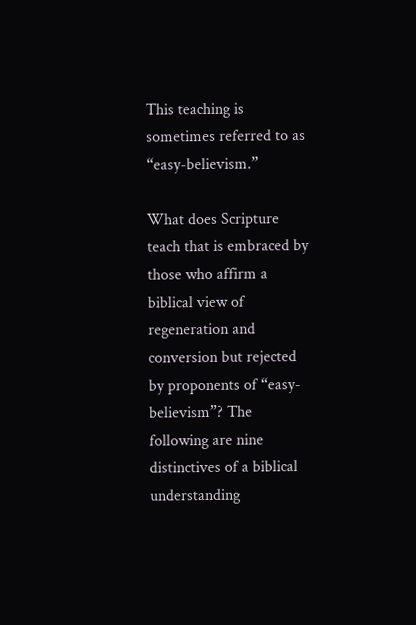This teaching is sometimes referred to as “easy-believism.”

What does Scripture teach that is embraced by those who affirm a biblical view of regeneration and conversion but rejected by proponents of “easy-believism”? The following are nine distinctives of a biblical understanding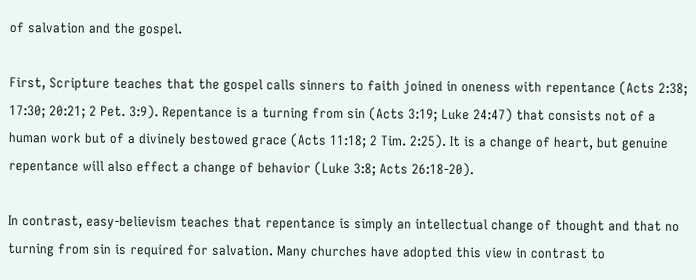of salvation and the gospel.

First, Scripture teaches that the gospel calls sinners to faith joined in oneness with repentance (Acts 2:38; 17:30; 20:21; 2 Pet. 3:9). Repentance is a turning from sin (Acts 3:19; Luke 24:47) that consists not of a human work but of a divinely bestowed grace (Acts 11:18; 2 Tim. 2:25). It is a change of heart, but genuine repentance will also effect a change of behavior (Luke 3:8; Acts 26:18-20).

In contrast, easy-believism teaches that repentance is simply an intellectual change of thought and that no turning from sin is required for salvation. Many churches have adopted this view in contrast to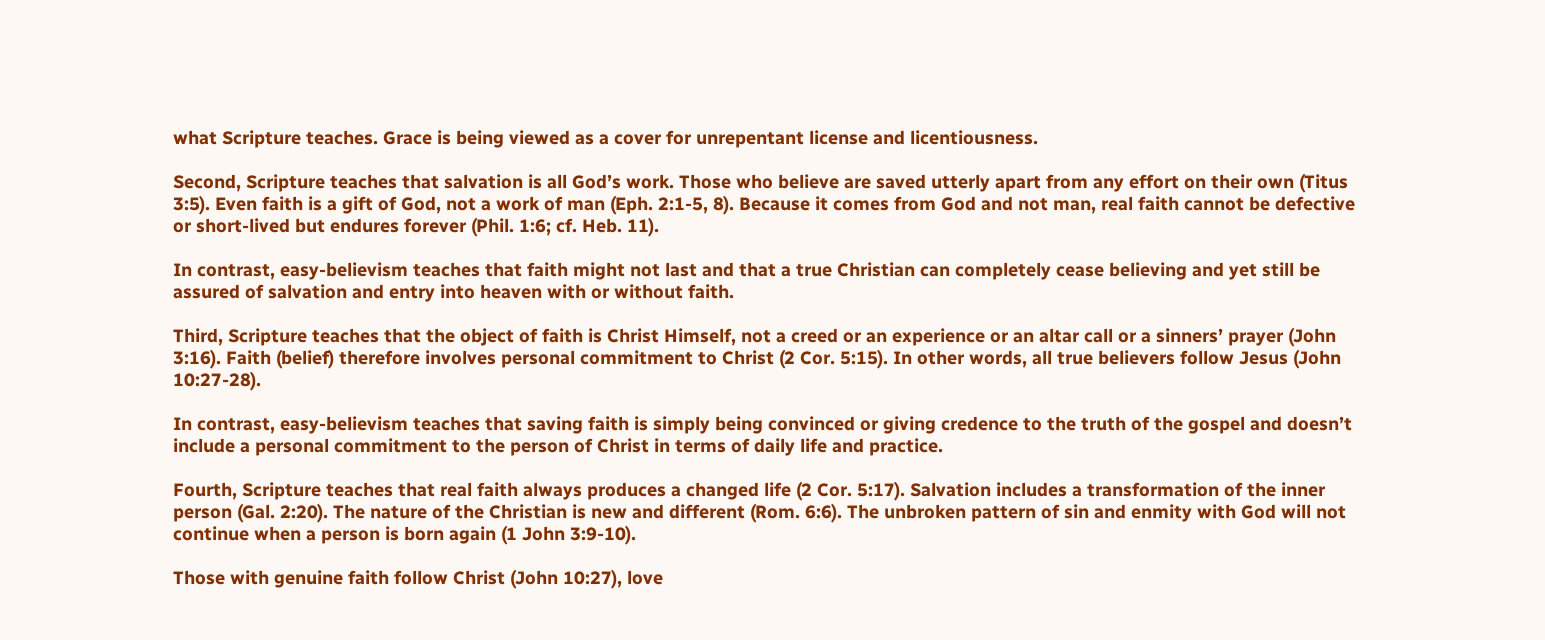what Scripture teaches. Grace is being viewed as a cover for unrepentant license and licentiousness.

Second, Scripture teaches that salvation is all God’s work. Those who believe are saved utterly apart from any effort on their own (Titus 3:5). Even faith is a gift of God, not a work of man (Eph. 2:1-5, 8). Because it comes from God and not man, real faith cannot be defective or short-lived but endures forever (Phil. 1:6; cf. Heb. 11).

In contrast, easy-believism teaches that faith might not last and that a true Christian can completely cease believing and yet still be assured of salvation and entry into heaven with or without faith.

Third, Scripture teaches that the object of faith is Christ Himself, not a creed or an experience or an altar call or a sinners’ prayer (John 3:16). Faith (belief) therefore involves personal commitment to Christ (2 Cor. 5:15). In other words, all true believers follow Jesus (John 10:27-28).

In contrast, easy-believism teaches that saving faith is simply being convinced or giving credence to the truth of the gospel and doesn’t include a personal commitment to the person of Christ in terms of daily life and practice.

Fourth, Scripture teaches that real faith always produces a changed life (2 Cor. 5:17). Salvation includes a transformation of the inner person (Gal. 2:20). The nature of the Christian is new and different (Rom. 6:6). The unbroken pattern of sin and enmity with God will not continue when a person is born again (1 John 3:9-10).

Those with genuine faith follow Christ (John 10:27), love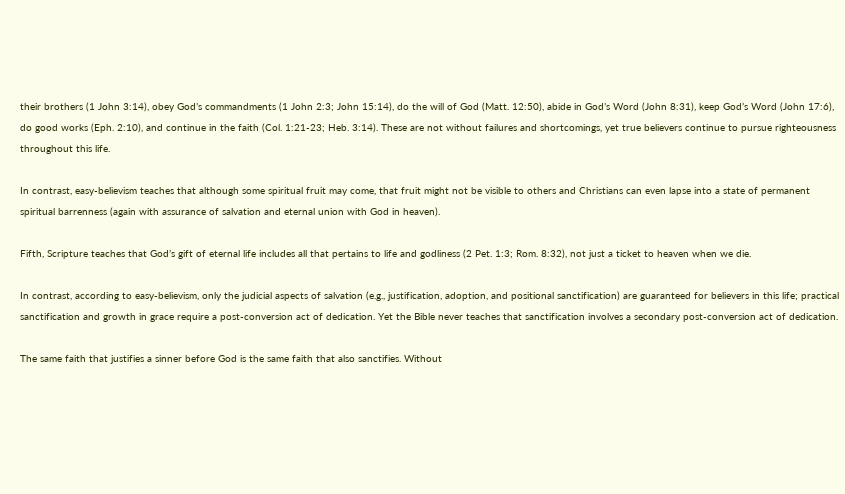their brothers (1 John 3:14), obey God’s commandments (1 John 2:3; John 15:14), do the will of God (Matt. 12:50), abide in God’s Word (John 8:31), keep God’s Word (John 17:6), do good works (Eph. 2:10), and continue in the faith (Col. 1:21-23; Heb. 3:14). These are not without failures and shortcomings, yet true believers continue to pursue righteousness throughout this life.

In contrast, easy-believism teaches that although some spiritual fruit may come, that fruit might not be visible to others and Christians can even lapse into a state of permanent spiritual barrenness (again with assurance of salvation and eternal union with God in heaven).

Fifth, Scripture teaches that God’s gift of eternal life includes all that pertains to life and godliness (2 Pet. 1:3; Rom. 8:32), not just a ticket to heaven when we die.

In contrast, according to easy-believism, only the judicial aspects of salvation (e.g., justification, adoption, and positional sanctification) are guaranteed for believers in this life; practical sanctification and growth in grace require a post-conversion act of dedication. Yet the Bible never teaches that sanctification involves a secondary post-conversion act of dedication.

The same faith that justifies a sinner before God is the same faith that also sanctifies. Without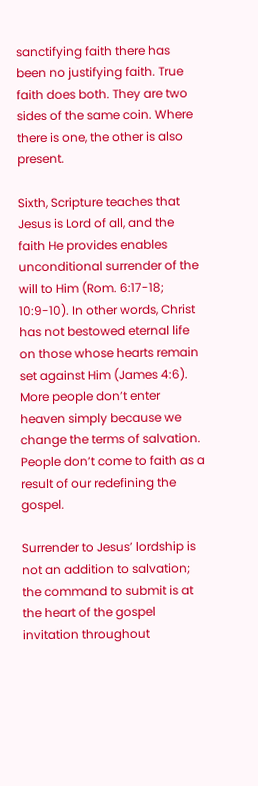sanctifying faith there has been no justifying faith. True faith does both. They are two sides of the same coin. Where there is one, the other is also present.

Sixth, Scripture teaches that Jesus is Lord of all, and the faith He provides enables unconditional surrender of the will to Him (Rom. 6:17-18; 10:9-10). In other words, Christ has not bestowed eternal life on those whose hearts remain set against Him (James 4:6). More people don’t enter heaven simply because we change the terms of salvation. People don’t come to faith as a result of our redefining the gospel.

Surrender to Jesus’ lordship is not an addition to salvation; the command to submit is at the heart of the gospel invitation throughout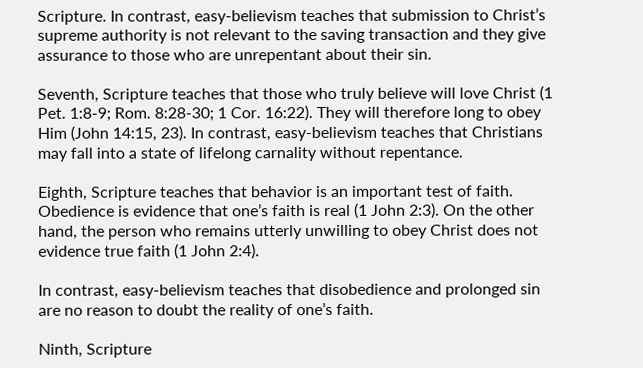Scripture. In contrast, easy-believism teaches that submission to Christ’s supreme authority is not relevant to the saving transaction and they give assurance to those who are unrepentant about their sin.

Seventh, Scripture teaches that those who truly believe will love Christ (1 Pet. 1:8-9; Rom. 8:28-30; 1 Cor. 16:22). They will therefore long to obey Him (John 14:15, 23). In contrast, easy-believism teaches that Christians may fall into a state of lifelong carnality without repentance.

Eighth, Scripture teaches that behavior is an important test of faith. Obedience is evidence that one’s faith is real (1 John 2:3). On the other hand, the person who remains utterly unwilling to obey Christ does not evidence true faith (1 John 2:4).

In contrast, easy-believism teaches that disobedience and prolonged sin are no reason to doubt the reality of one’s faith.

Ninth, Scripture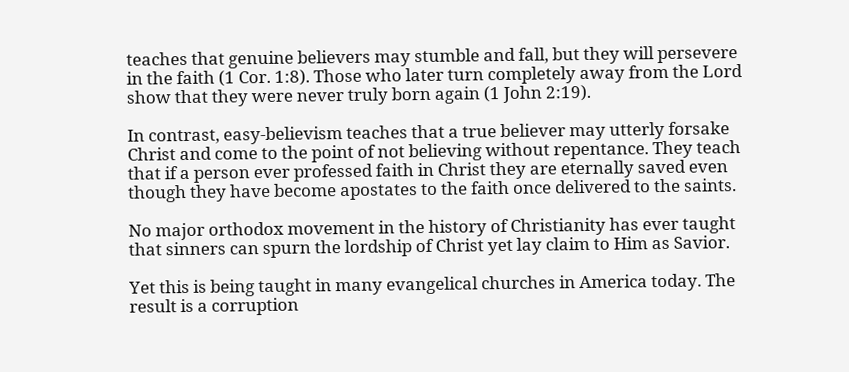teaches that genuine believers may stumble and fall, but they will persevere in the faith (1 Cor. 1:8). Those who later turn completely away from the Lord show that they were never truly born again (1 John 2:19).

In contrast, easy-believism teaches that a true believer may utterly forsake Christ and come to the point of not believing without repentance. They teach that if a person ever professed faith in Christ they are eternally saved even though they have become apostates to the faith once delivered to the saints.

No major orthodox movement in the history of Christianity has ever taught that sinners can spurn the lordship of Christ yet lay claim to Him as Savior.

Yet this is being taught in many evangelical churches in America today. The result is a corruption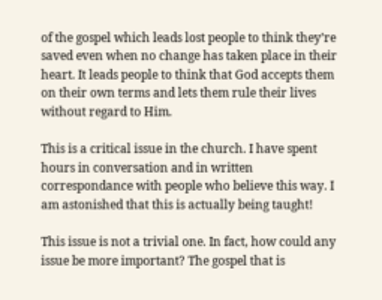of the gospel which leads lost people to think they’re saved even when no change has taken place in their heart. It leads people to think that God accepts them on their own terms and lets them rule their lives without regard to Him.

This is a critical issue in the church. I have spent hours in conversation and in written correspondance with people who believe this way. I am astonished that this is actually being taught!

This issue is not a trivial one. In fact, how could any issue be more important? The gospel that is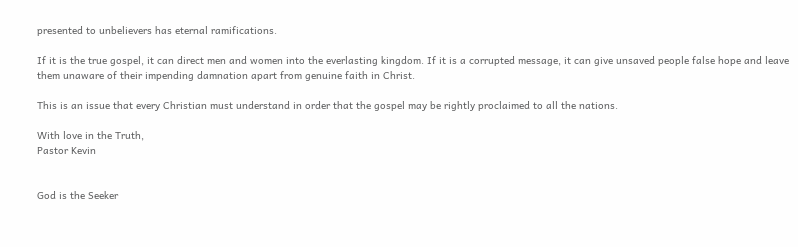presented to unbelievers has eternal ramifications.

If it is the true gospel, it can direct men and women into the everlasting kingdom. If it is a corrupted message, it can give unsaved people false hope and leave them unaware of their impending damnation apart from genuine faith in Christ.

This is an issue that every Christian must understand in order that the gospel may be rightly proclaimed to all the nations.

With love in the Truth,
Pastor Kevin


God is the Seeker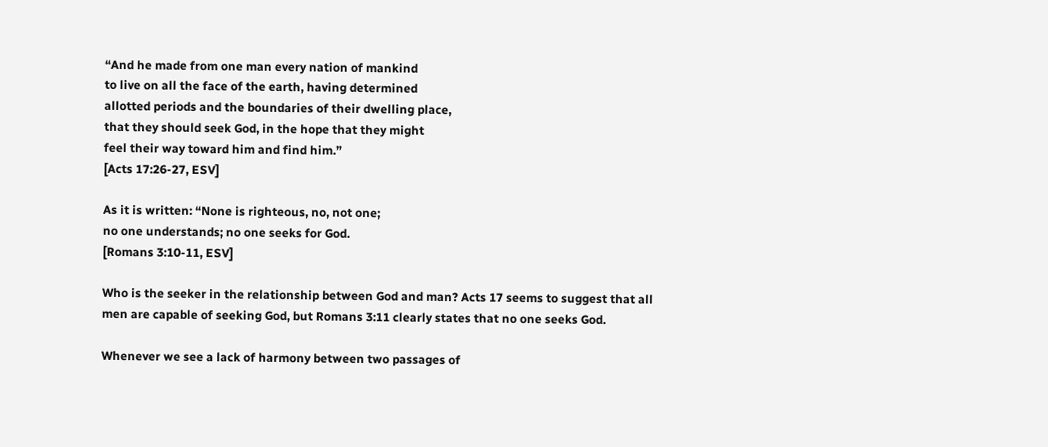“And he made from one man every nation of mankind
to live on all the face of the earth, having determined
allotted periods and the boundaries of their dwelling place,
that they should seek God, in the hope that they might
feel their way toward him and find him.”
[Acts 17:26-27, ESV]

As it is written: “None is righteous, no, not one;
no one understands; no one seeks for God.
[Romans 3:10-11, ESV]

Who is the seeker in the relationship between God and man? Acts 17 seems to suggest that all men are capable of seeking God, but Romans 3:11 clearly states that no one seeks God.

Whenever we see a lack of harmony between two passages of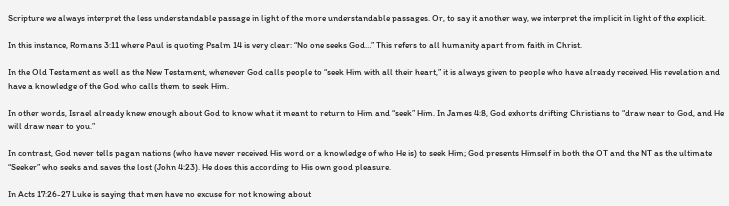Scripture we always interpret the less understandable passage in light of the more understandable passages. Or, to say it another way, we interpret the implicit in light of the explicit.

In this instance, Romans 3:11 where Paul is quoting Psalm 14 is very clear: “No one seeks God…” This refers to all humanity apart from faith in Christ.

In the Old Testament as well as the New Testament, whenever God calls people to “seek Him with all their heart,” it is always given to people who have already received His revelation and have a knowledge of the God who calls them to seek Him.

In other words, Israel already knew enough about God to know what it meant to return to Him and “seek” Him. In James 4:8, God exhorts drifting Christians to “draw near to God, and He will draw near to you.”

In contrast, God never tells pagan nations (who have never received His word or a knowledge of who He is) to seek Him; God presents Himself in both the OT and the NT as the ultimate “Seeker” who seeks and saves the lost (John 4:23). He does this according to His own good pleasure.

In Acts 17:26-27 Luke is saying that men have no excuse for not knowing about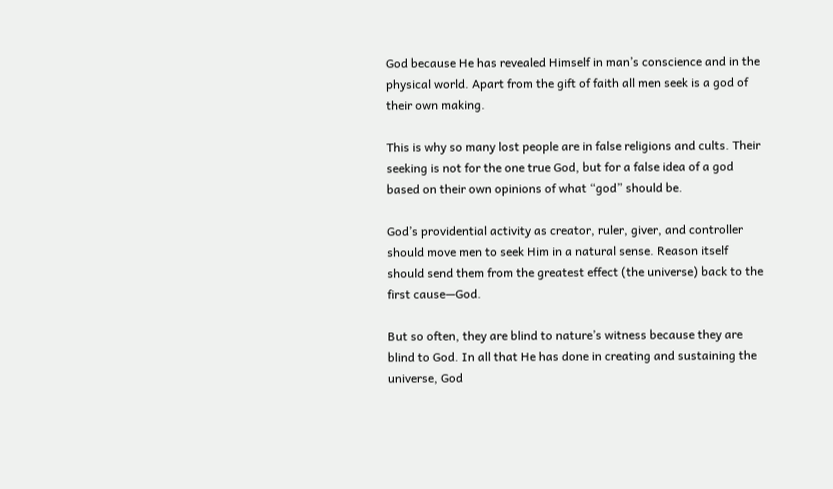God because He has revealed Himself in man’s conscience and in the physical world. Apart from the gift of faith all men seek is a god of their own making.

This is why so many lost people are in false religions and cults. Their seeking is not for the one true God, but for a false idea of a god based on their own opinions of what “god” should be.

God’s providential activity as creator, ruler, giver, and controller should move men to seek Him in a natural sense. Reason itself should send them from the greatest effect (the universe) back to the first cause—God.

But so often, they are blind to nature’s witness because they are blind to God. In all that He has done in creating and sustaining the universe, God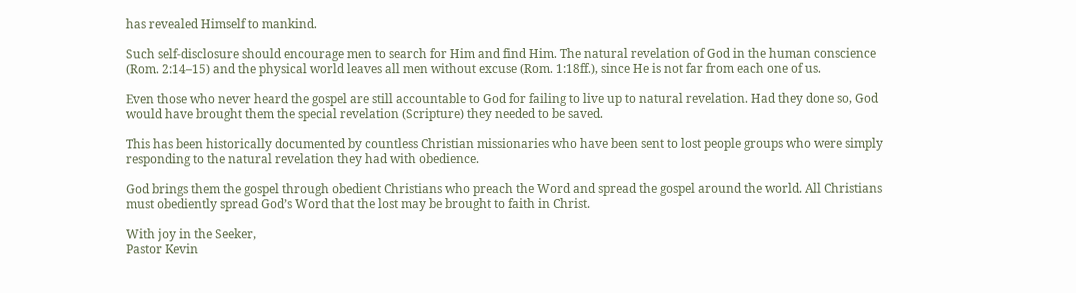has revealed Himself to mankind.

Such self-disclosure should encourage men to search for Him and find Him. The natural revelation of God in the human conscience (Rom. 2:14–15) and the physical world leaves all men without excuse (Rom. 1:18ff.), since He is not far from each one of us.

Even those who never heard the gospel are still accountable to God for failing to live up to natural revelation. Had they done so, God would have brought them the special revelation (Scripture) they needed to be saved.

This has been historically documented by countless Christian missionaries who have been sent to lost people groups who were simply responding to the natural revelation they had with obedience.

God brings them the gospel through obedient Christians who preach the Word and spread the gospel around the world. All Christians must obediently spread God’s Word that the lost may be brought to faith in Christ.

With joy in the Seeker,
Pastor Kevin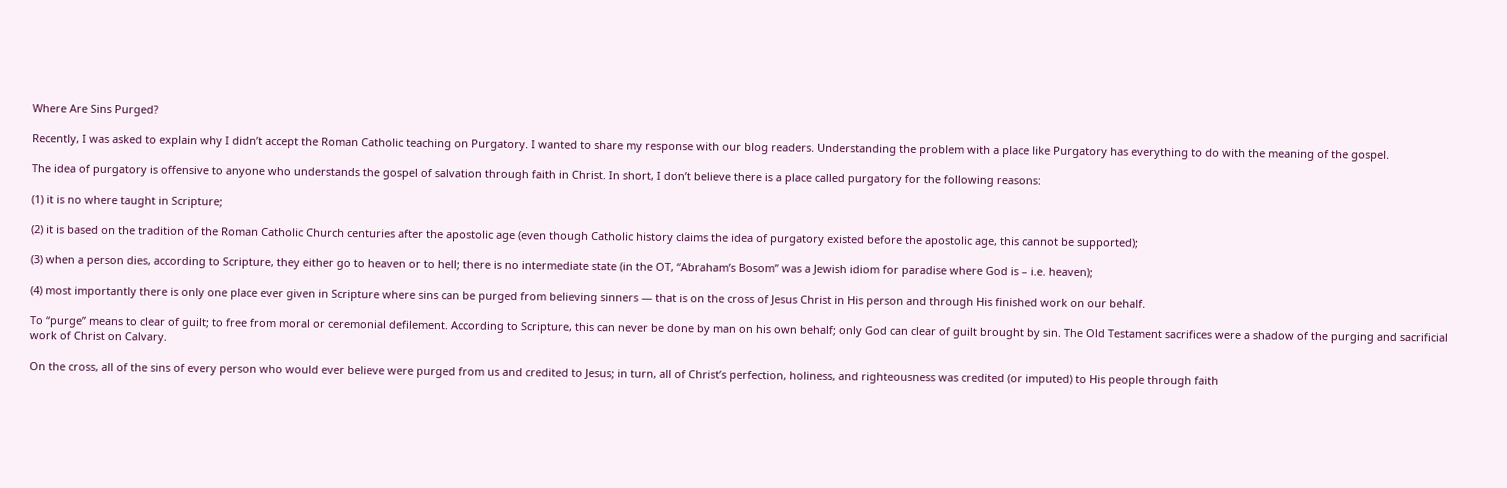Where Are Sins Purged?

Recently, I was asked to explain why I didn’t accept the Roman Catholic teaching on Purgatory. I wanted to share my response with our blog readers. Understanding the problem with a place like Purgatory has everything to do with the meaning of the gospel.

The idea of purgatory is offensive to anyone who understands the gospel of salvation through faith in Christ. In short, I don’t believe there is a place called purgatory for the following reasons:

(1) it is no where taught in Scripture;

(2) it is based on the tradition of the Roman Catholic Church centuries after the apostolic age (even though Catholic history claims the idea of purgatory existed before the apostolic age, this cannot be supported);

(3) when a person dies, according to Scripture, they either go to heaven or to hell; there is no intermediate state (in the OT, “Abraham’s Bosom” was a Jewish idiom for paradise where God is – i.e. heaven);

(4) most importantly there is only one place ever given in Scripture where sins can be purged from believing sinners — that is on the cross of Jesus Christ in His person and through His finished work on our behalf.

To “purge” means to clear of guilt; to free from moral or ceremonial defilement. According to Scripture, this can never be done by man on his own behalf; only God can clear of guilt brought by sin. The Old Testament sacrifices were a shadow of the purging and sacrificial work of Christ on Calvary.

On the cross, all of the sins of every person who would ever believe were purged from us and credited to Jesus; in turn, all of Christ’s perfection, holiness, and righteousness was credited (or imputed) to His people through faith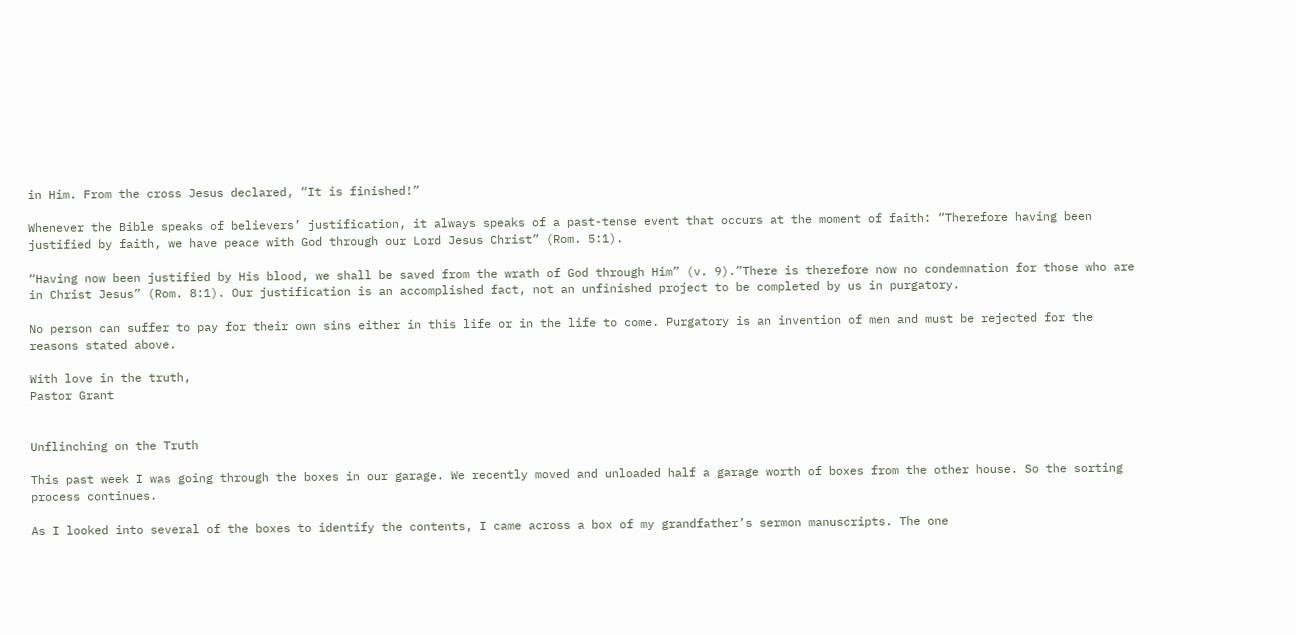in Him. From the cross Jesus declared, “It is finished!”

Whenever the Bible speaks of believers’ justification, it always speaks of a past-tense event that occurs at the moment of faith: “Therefore having been justified by faith, we have peace with God through our Lord Jesus Christ” (Rom. 5:1).

“Having now been justified by His blood, we shall be saved from the wrath of God through Him” (v. 9).”There is therefore now no condemnation for those who are in Christ Jesus” (Rom. 8:1). Our justification is an accomplished fact, not an unfinished project to be completed by us in purgatory.

No person can suffer to pay for their own sins either in this life or in the life to come. Purgatory is an invention of men and must be rejected for the reasons stated above.

With love in the truth,
Pastor Grant


Unflinching on the Truth

This past week I was going through the boxes in our garage. We recently moved and unloaded half a garage worth of boxes from the other house. So the sorting process continues.

As I looked into several of the boxes to identify the contents, I came across a box of my grandfather’s sermon manuscripts. The one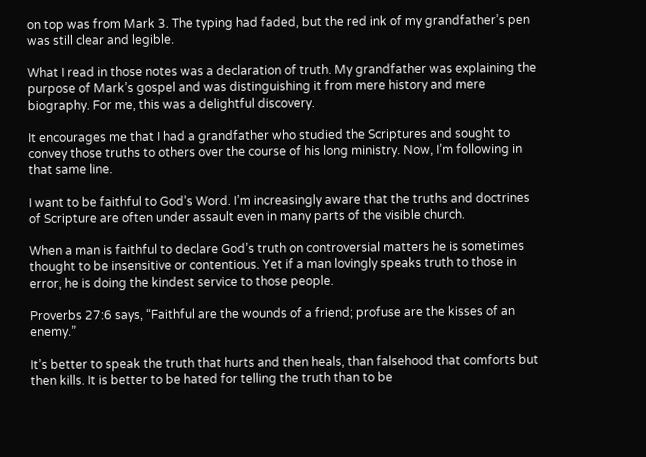on top was from Mark 3. The typing had faded, but the red ink of my grandfather’s pen was still clear and legible.

What I read in those notes was a declaration of truth. My grandfather was explaining the purpose of Mark’s gospel and was distinguishing it from mere history and mere biography. For me, this was a delightful discovery.

It encourages me that I had a grandfather who studied the Scriptures and sought to convey those truths to others over the course of his long ministry. Now, I’m following in that same line.

I want to be faithful to God’s Word. I’m increasingly aware that the truths and doctrines of Scripture are often under assault even in many parts of the visible church.

When a man is faithful to declare God’s truth on controversial matters he is sometimes thought to be insensitive or contentious. Yet if a man lovingly speaks truth to those in error, he is doing the kindest service to those people.

Proverbs 27:6 says, “Faithful are the wounds of a friend; profuse are the kisses of an enemy.”

It’s better to speak the truth that hurts and then heals, than falsehood that comforts but then kills. It is better to be hated for telling the truth than to be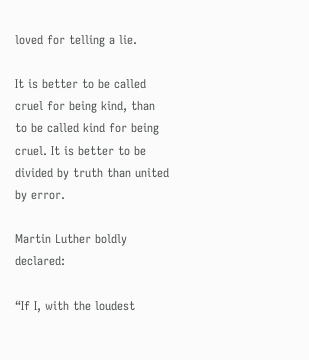loved for telling a lie.

It is better to be called cruel for being kind, than to be called kind for being cruel. It is better to be divided by truth than united by error.

Martin Luther boldly declared:

“If I, with the loudest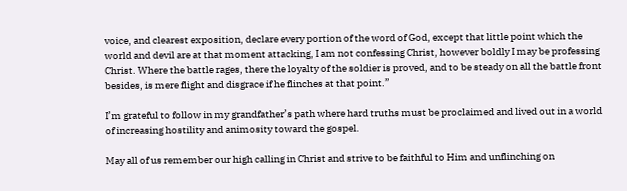voice, and clearest exposition, declare every portion of the word of God, except that little point which the world and devil are at that moment attacking, I am not confessing Christ, however boldly I may be professing Christ. Where the battle rages, there the loyalty of the soldier is proved, and to be steady on all the battle front besides, is mere flight and disgrace if he flinches at that point.”

I’m grateful to follow in my grandfather’s path where hard truths must be proclaimed and lived out in a world of increasing hostility and animosity toward the gospel.

May all of us remember our high calling in Christ and strive to be faithful to Him and unflinching on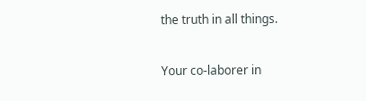the truth in all things.

Your co-laborer in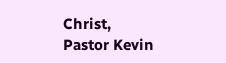Christ,
Pastor Kevin